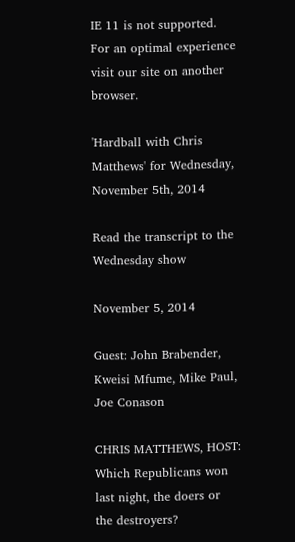IE 11 is not supported. For an optimal experience visit our site on another browser.

'Hardball with Chris Matthews' for Wednesday, November 5th, 2014

Read the transcript to the Wednesday show

November 5, 2014

Guest: John Brabender, Kweisi Mfume, Mike Paul, Joe Conason

CHRIS MATTHEWS, HOST: Which Republicans won last night, the doers or
the destroyers?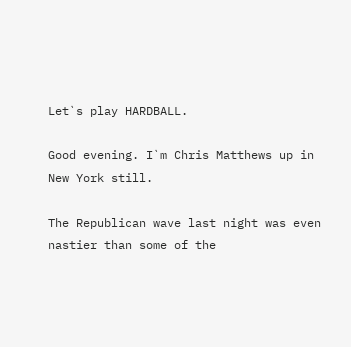Let`s play HARDBALL.

Good evening. I`m Chris Matthews up in New York still.

The Republican wave last night was even nastier than some of the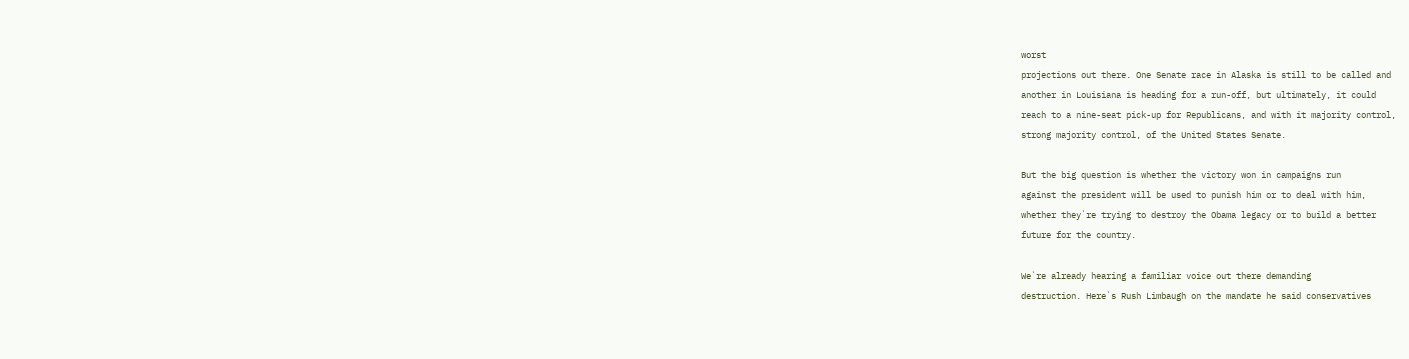worst
projections out there. One Senate race in Alaska is still to be called and
another in Louisiana is heading for a run-off, but ultimately, it could
reach to a nine-seat pick-up for Republicans, and with it majority control,
strong majority control, of the United States Senate.

But the big question is whether the victory won in campaigns run
against the president will be used to punish him or to deal with him,
whether they`re trying to destroy the Obama legacy or to build a better
future for the country.

We`re already hearing a familiar voice out there demanding
destruction. Here`s Rush Limbaugh on the mandate he said conservatives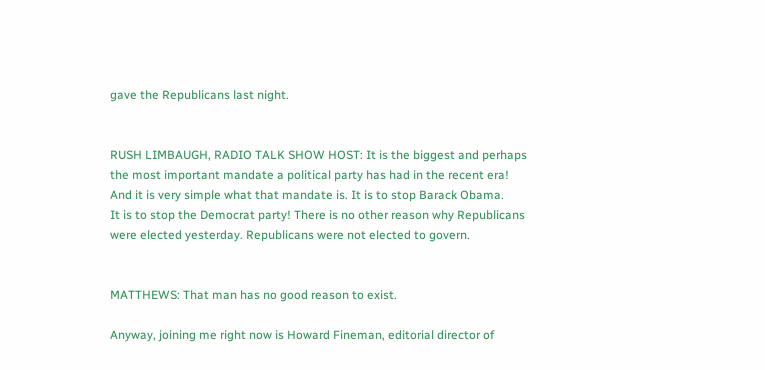gave the Republicans last night.


RUSH LIMBAUGH, RADIO TALK SHOW HOST: It is the biggest and perhaps
the most important mandate a political party has had in the recent era!
And it is very simple what that mandate is. It is to stop Barack Obama.
It is to stop the Democrat party! There is no other reason why Republicans
were elected yesterday. Republicans were not elected to govern.


MATTHEWS: That man has no good reason to exist.

Anyway, joining me right now is Howard Fineman, editorial director of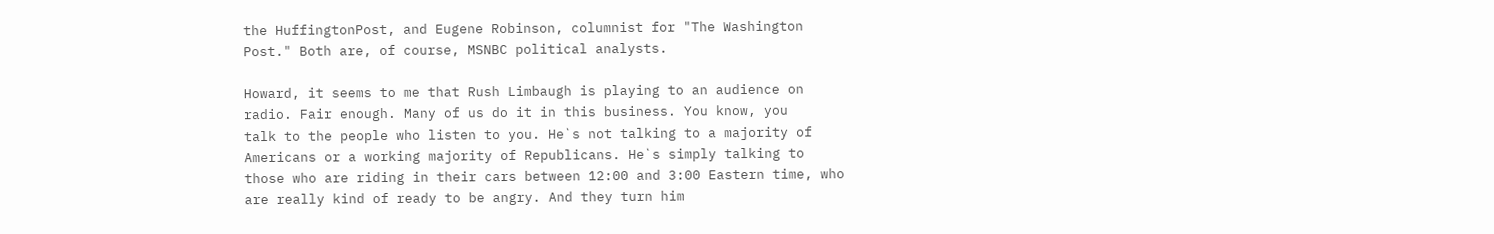the HuffingtonPost, and Eugene Robinson, columnist for "The Washington
Post." Both are, of course, MSNBC political analysts.

Howard, it seems to me that Rush Limbaugh is playing to an audience on
radio. Fair enough. Many of us do it in this business. You know, you
talk to the people who listen to you. He`s not talking to a majority of
Americans or a working majority of Republicans. He`s simply talking to
those who are riding in their cars between 12:00 and 3:00 Eastern time, who
are really kind of ready to be angry. And they turn him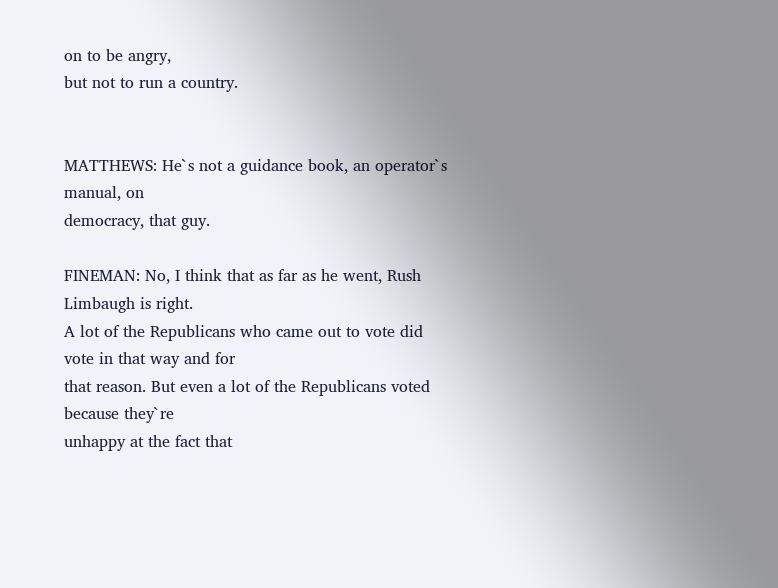on to be angry,
but not to run a country.


MATTHEWS: He`s not a guidance book, an operator`s manual, on
democracy, that guy.

FINEMAN: No, I think that as far as he went, Rush Limbaugh is right.
A lot of the Republicans who came out to vote did vote in that way and for
that reason. But even a lot of the Republicans voted because they`re
unhappy at the fact that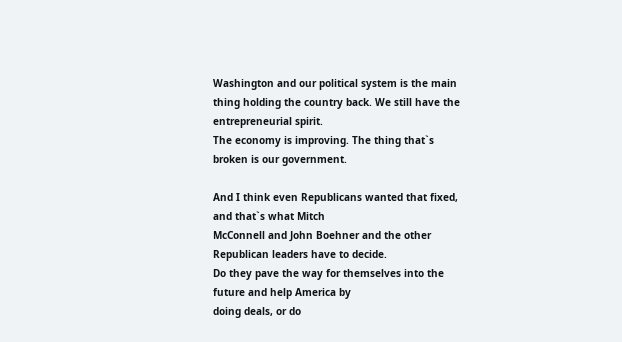Washington and our political system is the main
thing holding the country back. We still have the entrepreneurial spirit.
The economy is improving. The thing that`s broken is our government.

And I think even Republicans wanted that fixed, and that`s what Mitch
McConnell and John Boehner and the other Republican leaders have to decide.
Do they pave the way for themselves into the future and help America by
doing deals, or do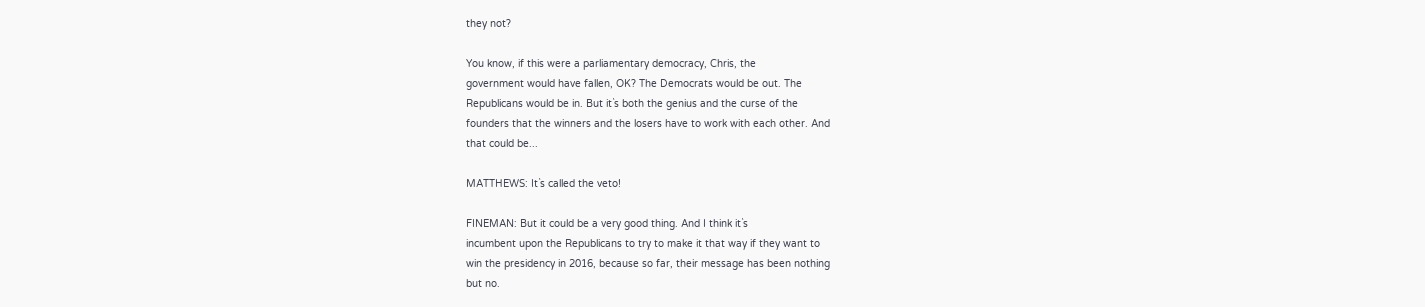they not?

You know, if this were a parliamentary democracy, Chris, the
government would have fallen, OK? The Democrats would be out. The
Republicans would be in. But it`s both the genius and the curse of the
founders that the winners and the losers have to work with each other. And
that could be...

MATTHEWS: It`s called the veto!

FINEMAN: But it could be a very good thing. And I think it`s
incumbent upon the Republicans to try to make it that way if they want to
win the presidency in 2016, because so far, their message has been nothing
but no.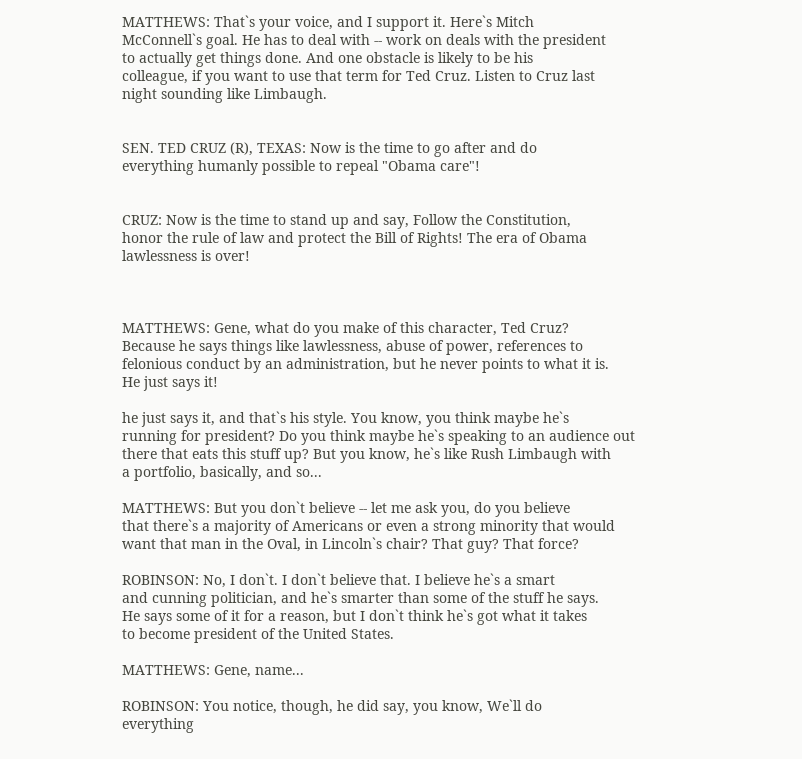MATTHEWS: That`s your voice, and I support it. Here`s Mitch
McConnell`s goal. He has to deal with -- work on deals with the president
to actually get things done. And one obstacle is likely to be his
colleague, if you want to use that term for Ted Cruz. Listen to Cruz last
night sounding like Limbaugh.


SEN. TED CRUZ (R), TEXAS: Now is the time to go after and do
everything humanly possible to repeal "Obama care"!


CRUZ: Now is the time to stand up and say, Follow the Constitution,
honor the rule of law and protect the Bill of Rights! The era of Obama
lawlessness is over!



MATTHEWS: Gene, what do you make of this character, Ted Cruz?
Because he says things like lawlessness, abuse of power, references to
felonious conduct by an administration, but he never points to what it is.
He just says it!

he just says it, and that`s his style. You know, you think maybe he`s
running for president? Do you think maybe he`s speaking to an audience out
there that eats this stuff up? But you know, he`s like Rush Limbaugh with
a portfolio, basically, and so...

MATTHEWS: But you don`t believe -- let me ask you, do you believe
that there`s a majority of Americans or even a strong minority that would
want that man in the Oval, in Lincoln`s chair? That guy? That force?

ROBINSON: No, I don`t. I don`t believe that. I believe he`s a smart
and cunning politician, and he`s smarter than some of the stuff he says.
He says some of it for a reason, but I don`t think he`s got what it takes
to become president of the United States.

MATTHEWS: Gene, name...

ROBINSON: You notice, though, he did say, you know, We`ll do
everything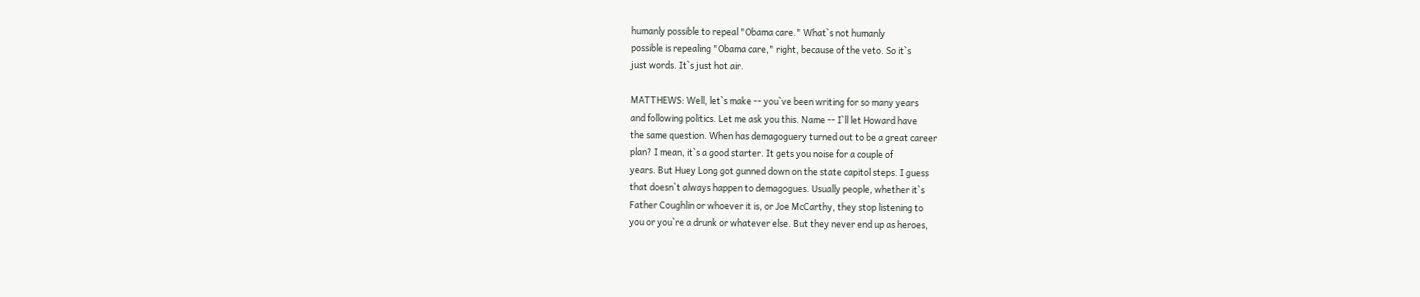humanly possible to repeal "Obama care." What`s not humanly
possible is repealing "Obama care," right, because of the veto. So it`s
just words. It`s just hot air.

MATTHEWS: Well, let`s make -- you`ve been writing for so many years
and following politics. Let me ask you this. Name -- I`ll let Howard have
the same question. When has demagoguery turned out to be a great career
plan? I mean, it`s a good starter. It gets you noise for a couple of
years. But Huey Long got gunned down on the state capitol steps. I guess
that doesn`t always happen to demagogues. Usually people, whether it`s
Father Coughlin or whoever it is, or Joe McCarthy, they stop listening to
you or you`re a drunk or whatever else. But they never end up as heroes,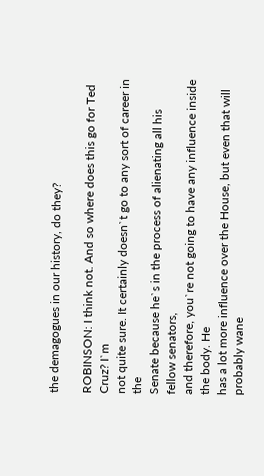the demagogues in our history, do they?

ROBINSON: I think not. And so where does this go for Ted Cruz? I`m
not quite sure. It certainly doesn`t go to any sort of career in the
Senate because he`s in the process of alienating all his fellow senators,
and therefore, you`re not going to have any influence inside the body. He
has a lot more influence over the House, but even that will probably wane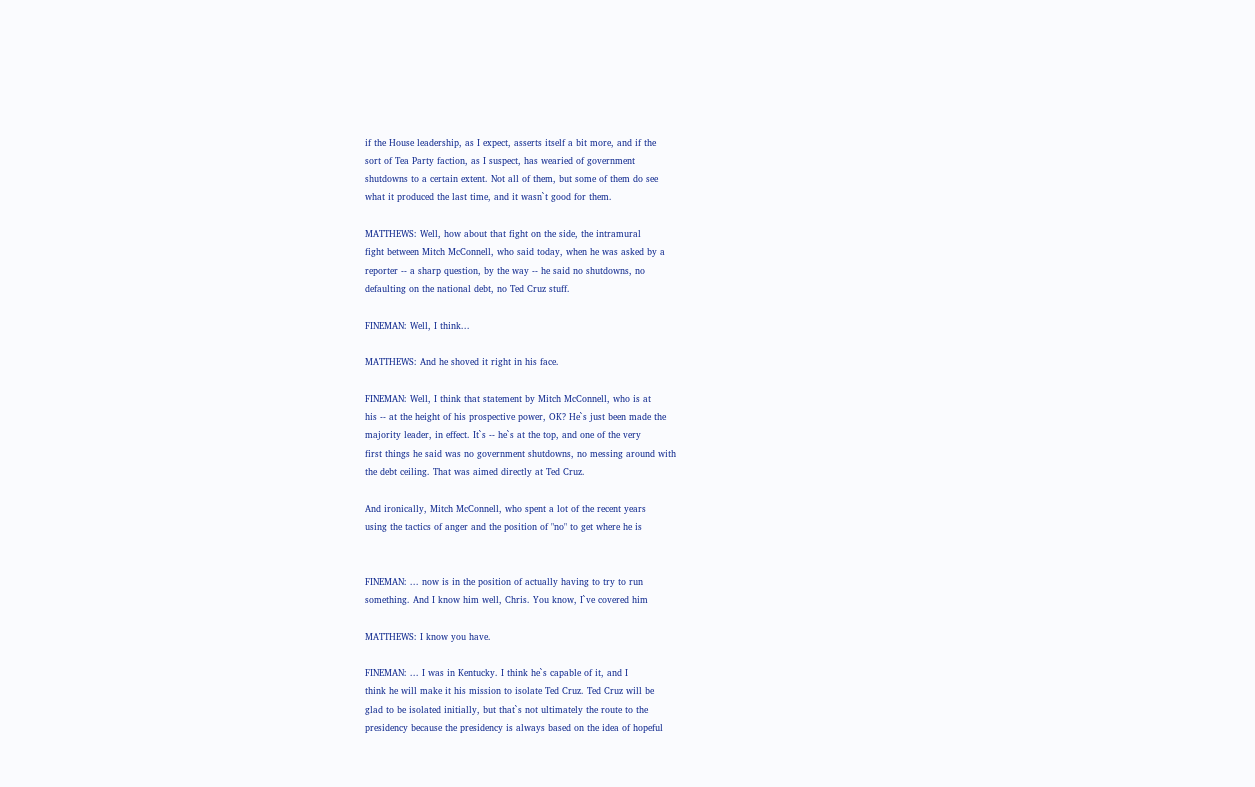if the House leadership, as I expect, asserts itself a bit more, and if the
sort of Tea Party faction, as I suspect, has wearied of government
shutdowns to a certain extent. Not all of them, but some of them do see
what it produced the last time, and it wasn`t good for them.

MATTHEWS: Well, how about that fight on the side, the intramural
fight between Mitch McConnell, who said today, when he was asked by a
reporter -- a sharp question, by the way -- he said no shutdowns, no
defaulting on the national debt, no Ted Cruz stuff.

FINEMAN: Well, I think...

MATTHEWS: And he shoved it right in his face.

FINEMAN: Well, I think that statement by Mitch McConnell, who is at
his -- at the height of his prospective power, OK? He`s just been made the
majority leader, in effect. It`s -- he`s at the top, and one of the very
first things he said was no government shutdowns, no messing around with
the debt ceiling. That was aimed directly at Ted Cruz.

And ironically, Mitch McConnell, who spent a lot of the recent years
using the tactics of anger and the position of "no" to get where he is


FINEMAN: ... now is in the position of actually having to try to run
something. And I know him well, Chris. You know, I`ve covered him

MATTHEWS: I know you have.

FINEMAN: ... I was in Kentucky. I think he`s capable of it, and I
think he will make it his mission to isolate Ted Cruz. Ted Cruz will be
glad to be isolated initially, but that`s not ultimately the route to the
presidency because the presidency is always based on the idea of hopeful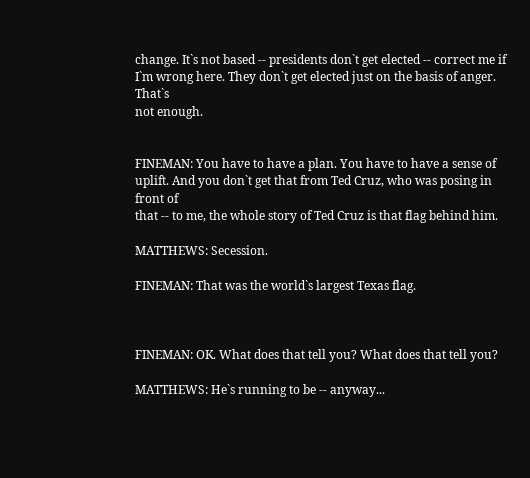change. It`s not based -- presidents don`t get elected -- correct me if
I`m wrong here. They don`t get elected just on the basis of anger. That`s
not enough.


FINEMAN: You have to have a plan. You have to have a sense of
uplift. And you don`t get that from Ted Cruz, who was posing in front of
that -- to me, the whole story of Ted Cruz is that flag behind him.

MATTHEWS: Secession.

FINEMAN: That was the world`s largest Texas flag.



FINEMAN: OK. What does that tell you? What does that tell you?

MATTHEWS: He`s running to be -- anyway...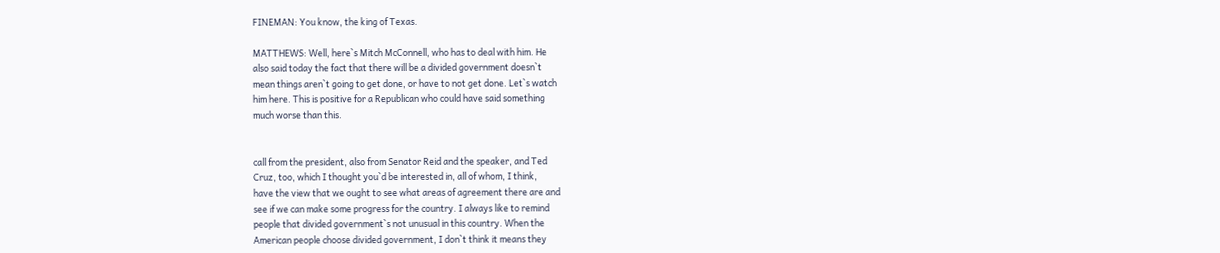FINEMAN: You know, the king of Texas.

MATTHEWS: Well, here`s Mitch McConnell, who has to deal with him. He
also said today the fact that there will be a divided government doesn`t
mean things aren`t going to get done, or have to not get done. Let`s watch
him here. This is positive for a Republican who could have said something
much worse than this.


call from the president, also from Senator Reid and the speaker, and Ted
Cruz, too, which I thought you`d be interested in, all of whom, I think,
have the view that we ought to see what areas of agreement there are and
see if we can make some progress for the country. I always like to remind
people that divided government`s not unusual in this country. When the
American people choose divided government, I don`t think it means they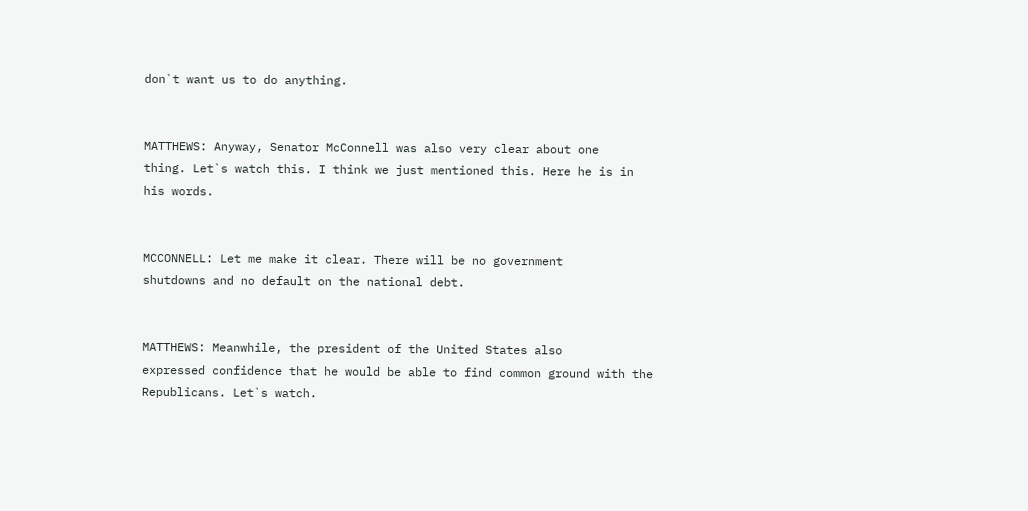don`t want us to do anything.


MATTHEWS: Anyway, Senator McConnell was also very clear about one
thing. Let`s watch this. I think we just mentioned this. Here he is in
his words.


MCCONNELL: Let me make it clear. There will be no government
shutdowns and no default on the national debt.


MATTHEWS: Meanwhile, the president of the United States also
expressed confidence that he would be able to find common ground with the
Republicans. Let`s watch.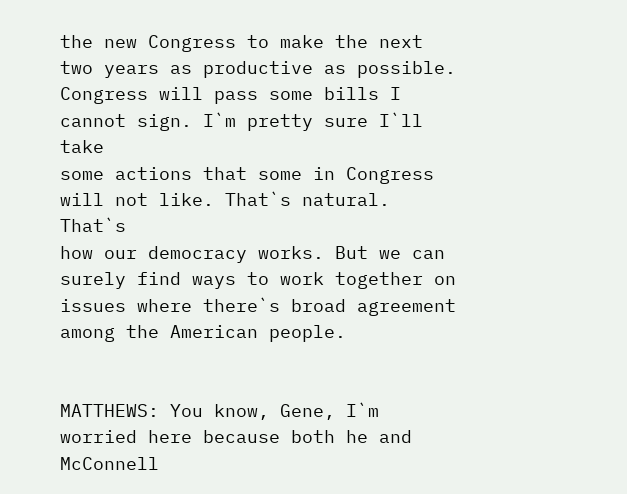the new Congress to make the next two years as productive as possible.
Congress will pass some bills I cannot sign. I`m pretty sure I`ll take
some actions that some in Congress will not like. That`s natural. That`s
how our democracy works. But we can surely find ways to work together on
issues where there`s broad agreement among the American people.


MATTHEWS: You know, Gene, I`m worried here because both he and
McConnell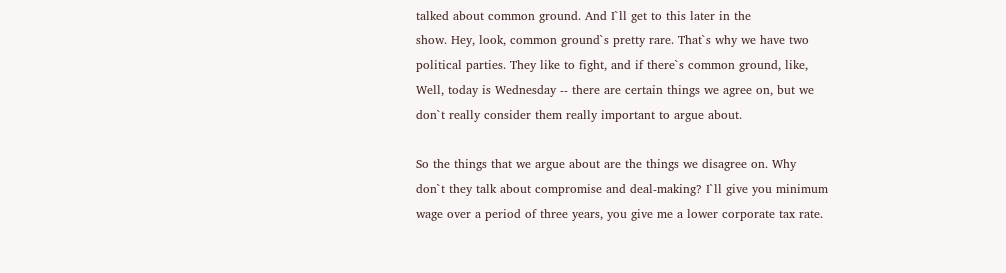talked about common ground. And I`ll get to this later in the
show. Hey, look, common ground`s pretty rare. That`s why we have two
political parties. They like to fight, and if there`s common ground, like,
Well, today is Wednesday -- there are certain things we agree on, but we
don`t really consider them really important to argue about.

So the things that we argue about are the things we disagree on. Why
don`t they talk about compromise and deal-making? I`ll give you minimum
wage over a period of three years, you give me a lower corporate tax rate.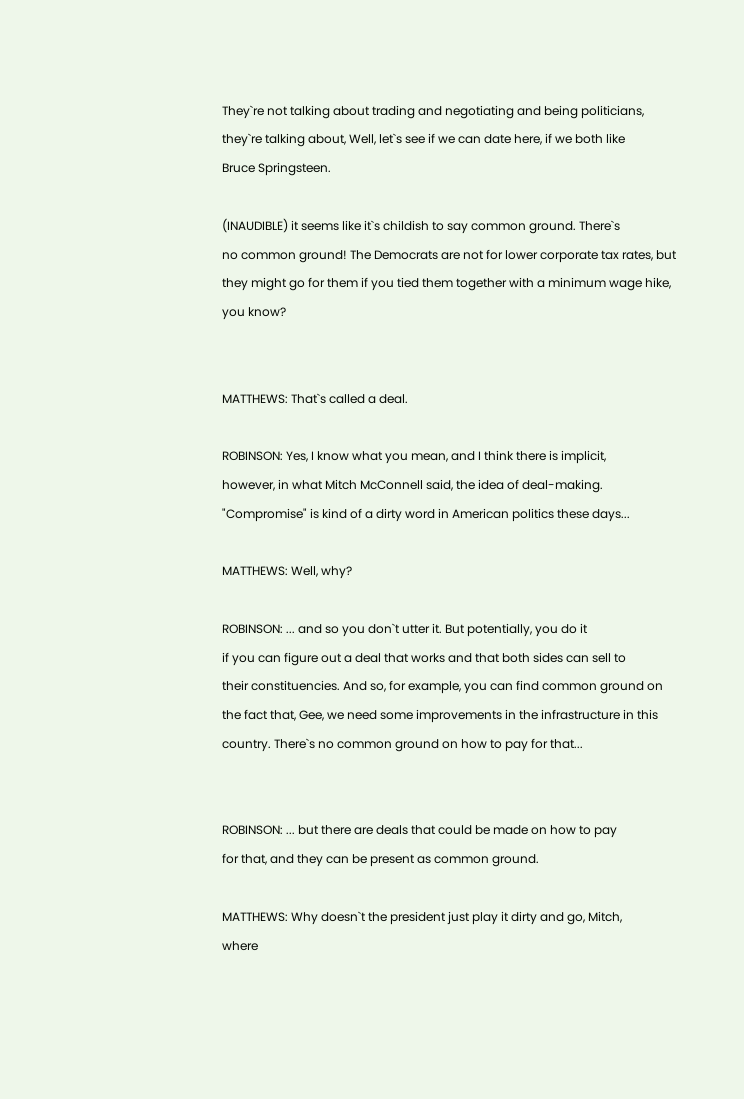They`re not talking about trading and negotiating and being politicians,
they`re talking about, Well, let`s see if we can date here, if we both like
Bruce Springsteen.

(INAUDIBLE) it seems like it`s childish to say common ground. There`s
no common ground! The Democrats are not for lower corporate tax rates, but
they might go for them if you tied them together with a minimum wage hike,
you know?


MATTHEWS: That`s called a deal.

ROBINSON: Yes, I know what you mean, and I think there is implicit,
however, in what Mitch McConnell said, the idea of deal-making.
"Compromise" is kind of a dirty word in American politics these days...

MATTHEWS: Well, why?

ROBINSON: ... and so you don`t utter it. But potentially, you do it
if you can figure out a deal that works and that both sides can sell to
their constituencies. And so, for example, you can find common ground on
the fact that, Gee, we need some improvements in the infrastructure in this
country. There`s no common ground on how to pay for that...


ROBINSON: ... but there are deals that could be made on how to pay
for that, and they can be present as common ground.

MATTHEWS: Why doesn`t the president just play it dirty and go, Mitch,
where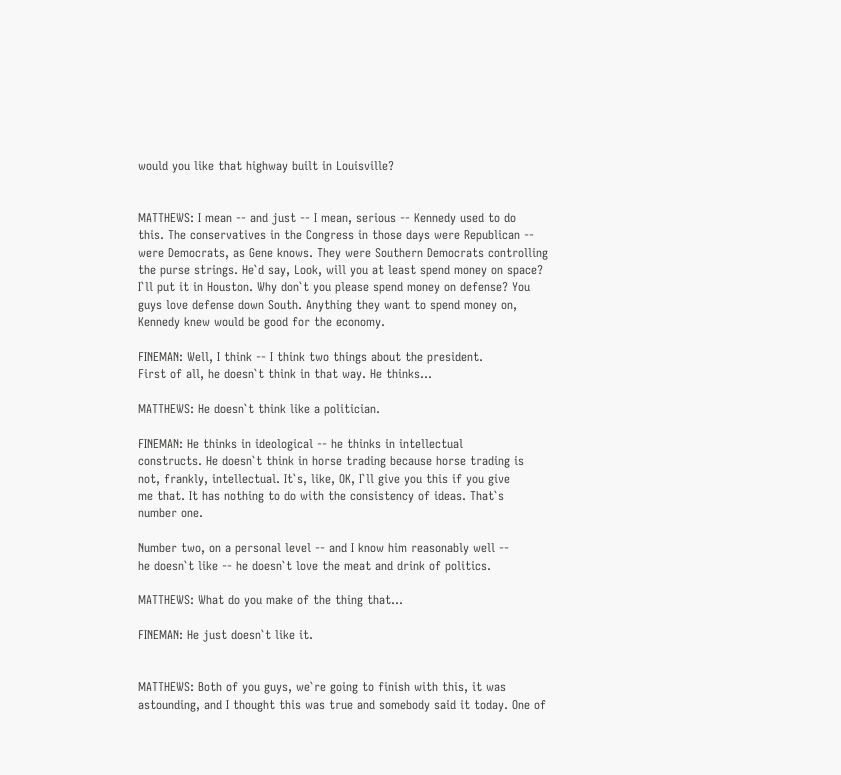would you like that highway built in Louisville?


MATTHEWS: I mean -- and just -- I mean, serious -- Kennedy used to do
this. The conservatives in the Congress in those days were Republican --
were Democrats, as Gene knows. They were Southern Democrats controlling
the purse strings. He`d say, Look, will you at least spend money on space?
I`ll put it in Houston. Why don`t you please spend money on defense? You
guys love defense down South. Anything they want to spend money on,
Kennedy knew would be good for the economy.

FINEMAN: Well, I think -- I think two things about the president.
First of all, he doesn`t think in that way. He thinks...

MATTHEWS: He doesn`t think like a politician.

FINEMAN: He thinks in ideological -- he thinks in intellectual
constructs. He doesn`t think in horse trading because horse trading is
not, frankly, intellectual. It`s, like, OK, I`ll give you this if you give
me that. It has nothing to do with the consistency of ideas. That`s
number one.

Number two, on a personal level -- and I know him reasonably well --
he doesn`t like -- he doesn`t love the meat and drink of politics.

MATTHEWS: What do you make of the thing that...

FINEMAN: He just doesn`t like it.


MATTHEWS: Both of you guys, we`re going to finish with this, it was
astounding, and I thought this was true and somebody said it today. One of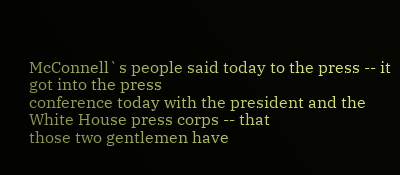McConnell`s people said today to the press -- it got into the press
conference today with the president and the White House press corps -- that
those two gentlemen have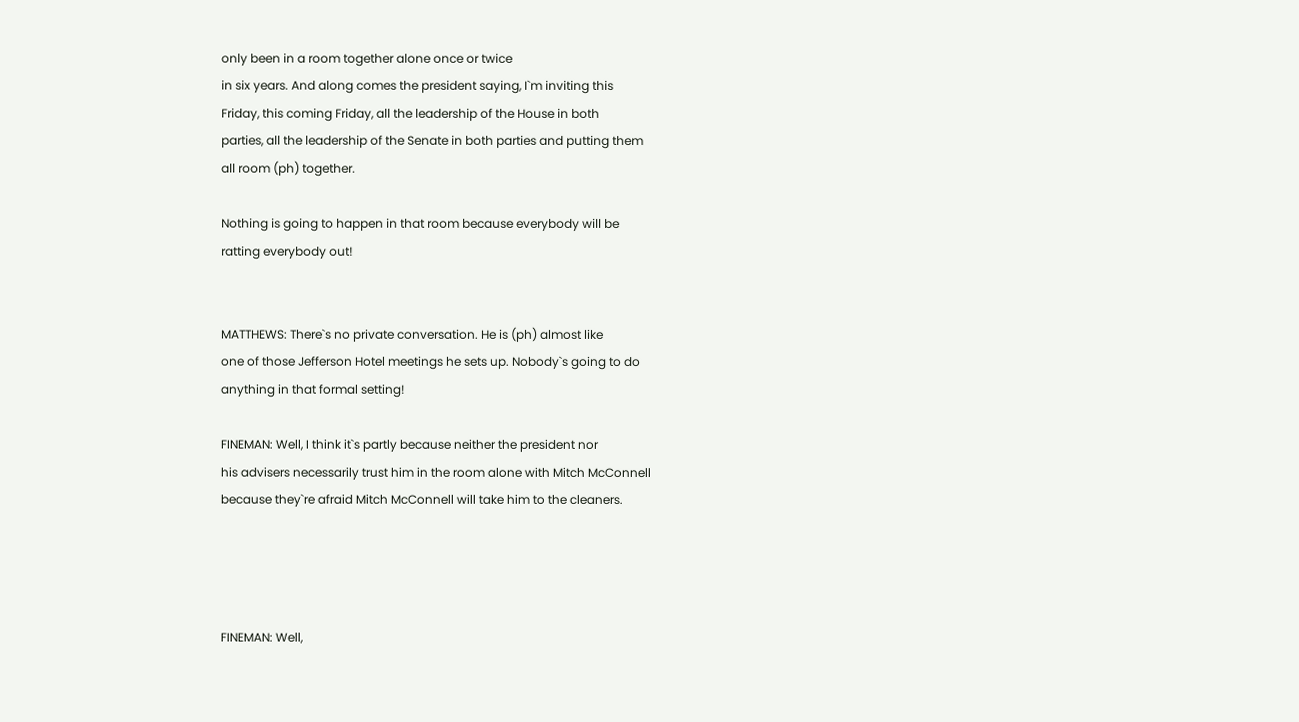only been in a room together alone once or twice
in six years. And along comes the president saying, I`m inviting this
Friday, this coming Friday, all the leadership of the House in both
parties, all the leadership of the Senate in both parties and putting them
all room (ph) together.

Nothing is going to happen in that room because everybody will be
ratting everybody out!


MATTHEWS: There`s no private conversation. He is (ph) almost like
one of those Jefferson Hotel meetings he sets up. Nobody`s going to do
anything in that formal setting!

FINEMAN: Well, I think it`s partly because neither the president nor
his advisers necessarily trust him in the room alone with Mitch McConnell
because they`re afraid Mitch McConnell will take him to the cleaners.




FINEMAN: Well,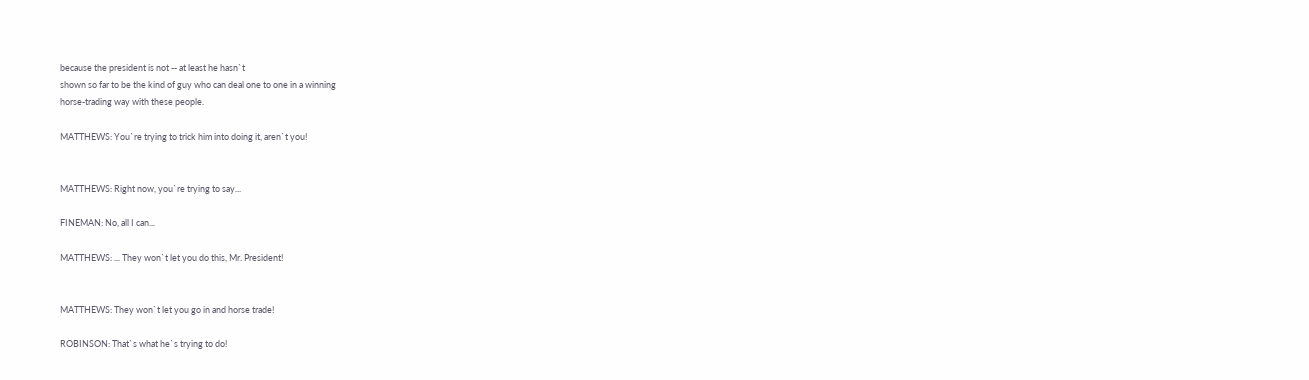because the president is not -- at least he hasn`t
shown so far to be the kind of guy who can deal one to one in a winning
horse-trading way with these people.

MATTHEWS: You`re trying to trick him into doing it, aren`t you!


MATTHEWS: Right now, you`re trying to say...

FINEMAN: No, all I can...

MATTHEWS: ... They won`t let you do this, Mr. President!


MATTHEWS: They won`t let you go in and horse trade!

ROBINSON: That`s what he`s trying to do!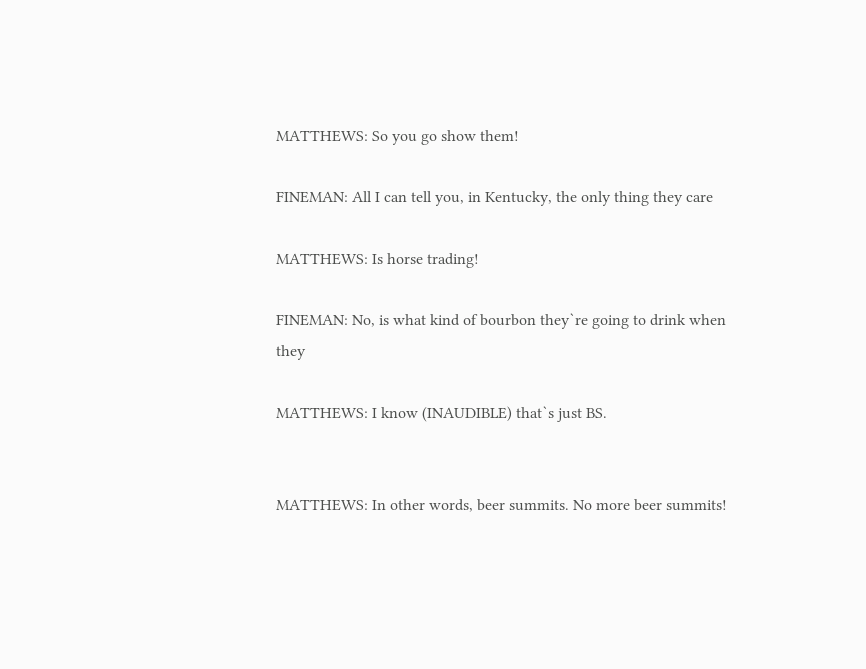MATTHEWS: So you go show them!

FINEMAN: All I can tell you, in Kentucky, the only thing they care

MATTHEWS: Is horse trading!

FINEMAN: No, is what kind of bourbon they`re going to drink when they

MATTHEWS: I know (INAUDIBLE) that`s just BS.


MATTHEWS: In other words, beer summits. No more beer summits!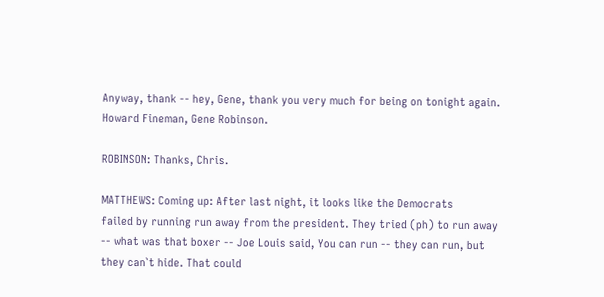Anyway, thank -- hey, Gene, thank you very much for being on tonight again.
Howard Fineman, Gene Robinson.

ROBINSON: Thanks, Chris.

MATTHEWS: Coming up: After last night, it looks like the Democrats
failed by running run away from the president. They tried (ph) to run away
-- what was that boxer -- Joe Louis said, You can run -- they can run, but
they can`t hide. That could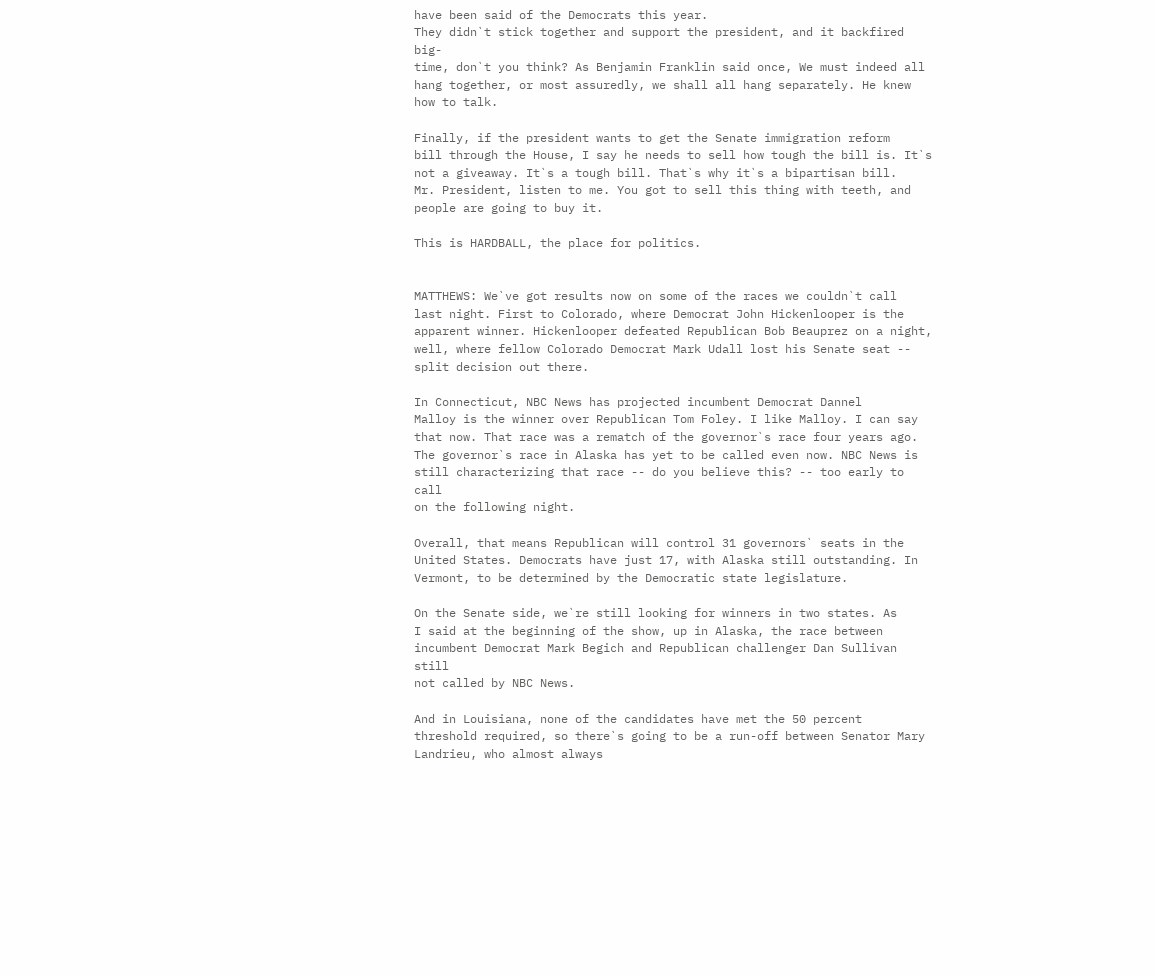have been said of the Democrats this year.
They didn`t stick together and support the president, and it backfired big-
time, don`t you think? As Benjamin Franklin said once, We must indeed all
hang together, or most assuredly, we shall all hang separately. He knew
how to talk.

Finally, if the president wants to get the Senate immigration reform
bill through the House, I say he needs to sell how tough the bill is. It`s
not a giveaway. It`s a tough bill. That`s why it`s a bipartisan bill.
Mr. President, listen to me. You got to sell this thing with teeth, and
people are going to buy it.

This is HARDBALL, the place for politics.


MATTHEWS: We`ve got results now on some of the races we couldn`t call
last night. First to Colorado, where Democrat John Hickenlooper is the
apparent winner. Hickenlooper defeated Republican Bob Beauprez on a night,
well, where fellow Colorado Democrat Mark Udall lost his Senate seat --
split decision out there.

In Connecticut, NBC News has projected incumbent Democrat Dannel
Malloy is the winner over Republican Tom Foley. I like Malloy. I can say
that now. That race was a rematch of the governor`s race four years ago.
The governor`s race in Alaska has yet to be called even now. NBC News is
still characterizing that race -- do you believe this? -- too early to call
on the following night.

Overall, that means Republican will control 31 governors` seats in the
United States. Democrats have just 17, with Alaska still outstanding. In
Vermont, to be determined by the Democratic state legislature.

On the Senate side, we`re still looking for winners in two states. As
I said at the beginning of the show, up in Alaska, the race between
incumbent Democrat Mark Begich and Republican challenger Dan Sullivan still
not called by NBC News.

And in Louisiana, none of the candidates have met the 50 percent
threshold required, so there`s going to be a run-off between Senator Mary
Landrieu, who almost always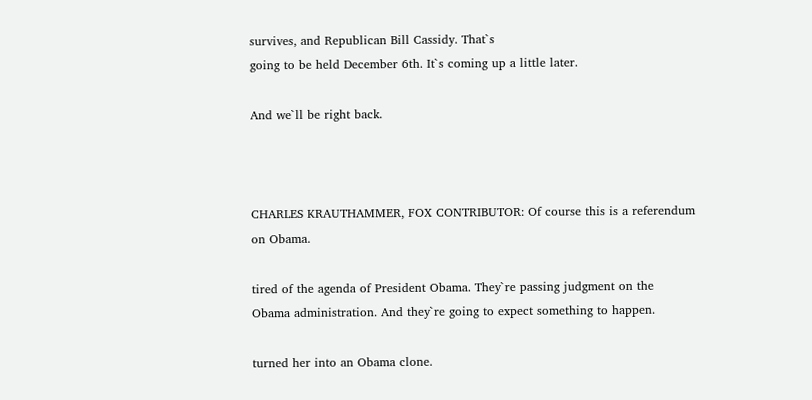survives, and Republican Bill Cassidy. That`s
going to be held December 6th. It`s coming up a little later.

And we`ll be right back.



CHARLES KRAUTHAMMER, FOX CONTRIBUTOR: Of course this is a referendum
on Obama.

tired of the agenda of President Obama. They`re passing judgment on the
Obama administration. And they`re going to expect something to happen.

turned her into an Obama clone.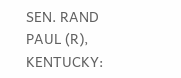SEN. RAND PAUL (R), KENTUCKY: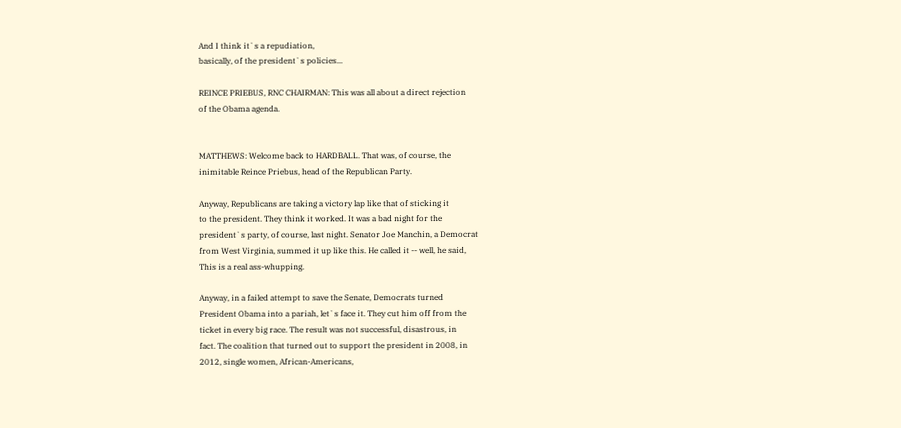And I think it`s a repudiation,
basically, of the president`s policies...

REINCE PRIEBUS, RNC CHAIRMAN: This was all about a direct rejection
of the Obama agenda.


MATTHEWS: Welcome back to HARDBALL. That was, of course, the
inimitable Reince Priebus, head of the Republican Party.

Anyway, Republicans are taking a victory lap like that of sticking it
to the president. They think it worked. It was a bad night for the
president`s party, of course, last night. Senator Joe Manchin, a Democrat
from West Virginia, summed it up like this. He called it -- well, he said,
This is a real ass-whupping.

Anyway, in a failed attempt to save the Senate, Democrats turned
President Obama into a pariah, let`s face it. They cut him off from the
ticket in every big race. The result was not successful, disastrous, in
fact. The coalition that turned out to support the president in 2008, in
2012, single women, African-Americans,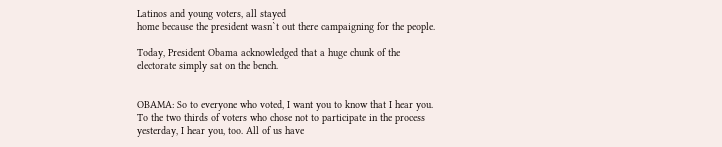Latinos and young voters, all stayed
home because the president wasn`t out there campaigning for the people.

Today, President Obama acknowledged that a huge chunk of the
electorate simply sat on the bench.


OBAMA: So to everyone who voted, I want you to know that I hear you.
To the two thirds of voters who chose not to participate in the process
yesterday, I hear you, too. All of us have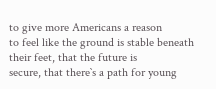to give more Americans a reason
to feel like the ground is stable beneath their feet, that the future is
secure, that there`s a path for young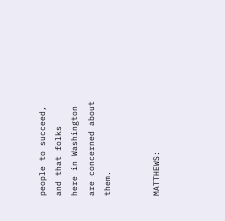people to succeed, and that folks
here in Washington are concerned about them.


MATTHEWS: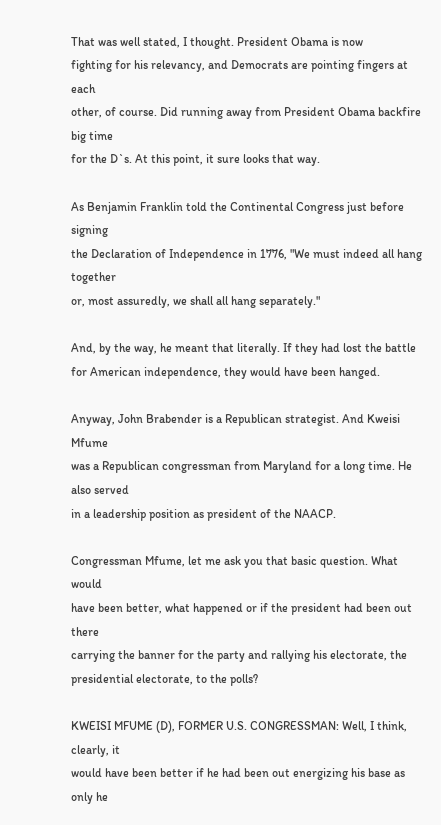That was well stated, I thought. President Obama is now
fighting for his relevancy, and Democrats are pointing fingers at each
other, of course. Did running away from President Obama backfire big time
for the D`s. At this point, it sure looks that way.

As Benjamin Franklin told the Continental Congress just before signing
the Declaration of Independence in 1776, "We must indeed all hang together
or, most assuredly, we shall all hang separately."

And, by the way, he meant that literally. If they had lost the battle
for American independence, they would have been hanged.

Anyway, John Brabender is a Republican strategist. And Kweisi Mfume
was a Republican congressman from Maryland for a long time. He also served
in a leadership position as president of the NAACP.

Congressman Mfume, let me ask you that basic question. What would
have been better, what happened or if the president had been out there
carrying the banner for the party and rallying his electorate, the
presidential electorate, to the polls?

KWEISI MFUME (D), FORMER U.S. CONGRESSMAN: Well, I think, clearly, it
would have been better if he had been out energizing his base as only he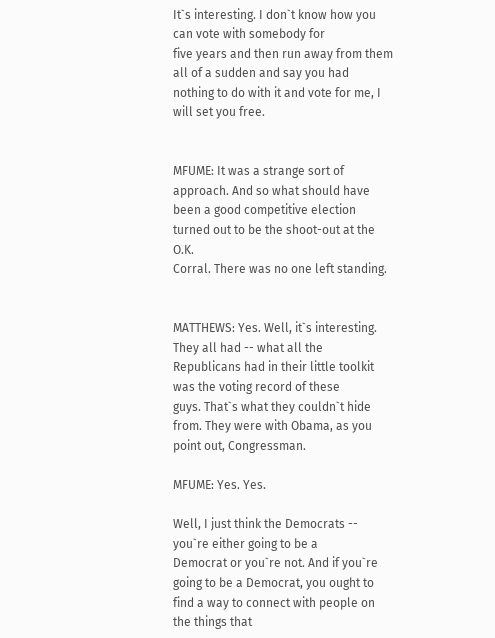It`s interesting. I don`t know how you can vote with somebody for
five years and then run away from them all of a sudden and say you had
nothing to do with it and vote for me, I will set you free.


MFUME: It was a strange sort of approach. And so what should have
been a good competitive election turned out to be the shoot-out at the O.K.
Corral. There was no one left standing.


MATTHEWS: Yes. Well, it`s interesting. They all had -- what all the
Republicans had in their little toolkit was the voting record of these
guys. That`s what they couldn`t hide from. They were with Obama, as you
point out, Congressman.

MFUME: Yes. Yes.

Well, I just think the Democrats -- you`re either going to be a
Democrat or you`re not. And if you`re going to be a Democrat, you ought to
find a way to connect with people on the things that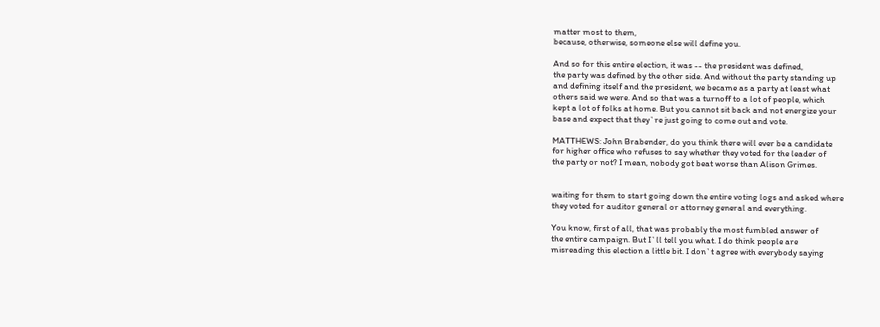matter most to them,
because, otherwise, someone else will define you.

And so for this entire election, it was -- the president was defined,
the party was defined by the other side. And without the party standing up
and defining itself and the president, we became as a party at least what
others said we were. And so that was a turnoff to a lot of people, which
kept a lot of folks at home. But you cannot sit back and not energize your
base and expect that they`re just going to come out and vote.

MATTHEWS: John Brabender, do you think there will ever be a candidate
for higher office who refuses to say whether they voted for the leader of
the party or not? I mean, nobody got beat worse than Alison Grimes.


waiting for them to start going down the entire voting logs and asked where
they voted for auditor general or attorney general and everything.

You know, first of all, that was probably the most fumbled answer of
the entire campaign. But I`ll tell you what. I do think people are
misreading this election a little bit. I don`t agree with everybody saying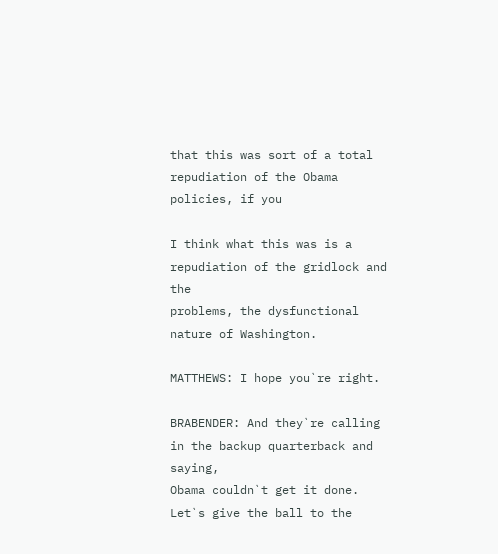that this was sort of a total repudiation of the Obama policies, if you

I think what this was is a repudiation of the gridlock and the
problems, the dysfunctional nature of Washington.

MATTHEWS: I hope you`re right.

BRABENDER: And they`re calling in the backup quarterback and saying,
Obama couldn`t get it done. Let`s give the ball to the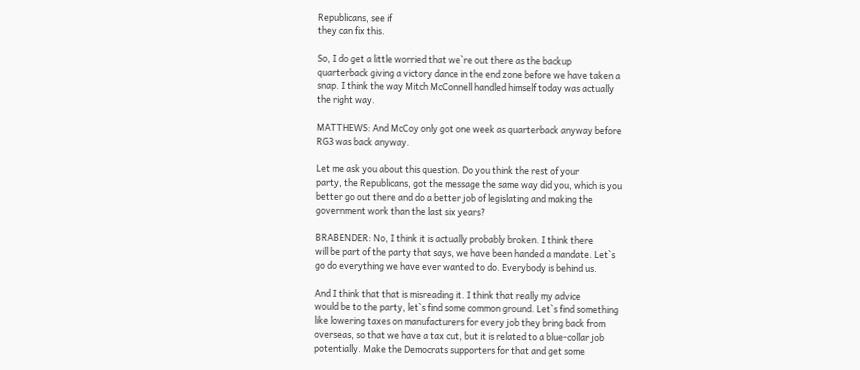Republicans, see if
they can fix this.

So, I do get a little worried that we`re out there as the backup
quarterback giving a victory dance in the end zone before we have taken a
snap. I think the way Mitch McConnell handled himself today was actually
the right way.

MATTHEWS: And McCoy only got one week as quarterback anyway before
RG3 was back anyway.

Let me ask you about this question. Do you think the rest of your
party, the Republicans, got the message the same way did you, which is you
better go out there and do a better job of legislating and making the
government work than the last six years?

BRABENDER: No, I think it is actually probably broken. I think there
will be part of the party that says, we have been handed a mandate. Let`s
go do everything we have ever wanted to do. Everybody is behind us.

And I think that that is misreading it. I think that really my advice
would be to the party, let`s find some common ground. Let`s find something
like lowering taxes on manufacturers for every job they bring back from
overseas, so that we have a tax cut, but it is related to a blue-collar job
potentially. Make the Democrats supporters for that and get some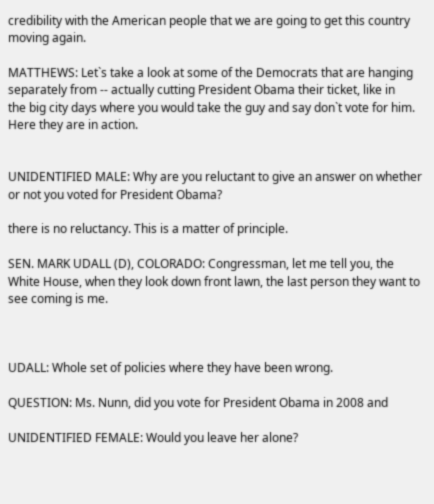credibility with the American people that we are going to get this country
moving again.

MATTHEWS: Let`s take a look at some of the Democrats that are hanging
separately from -- actually cutting President Obama their ticket, like in
the big city days where you would take the guy and say don`t vote for him.
Here they are in action.


UNIDENTIFIED MALE: Why are you reluctant to give an answer on whether
or not you voted for President Obama?

there is no reluctancy. This is a matter of principle.

SEN. MARK UDALL (D), COLORADO: Congressman, let me tell you, the
White House, when they look down front lawn, the last person they want to
see coming is me.



UDALL: Whole set of policies where they have been wrong.

QUESTION: Ms. Nunn, did you vote for President Obama in 2008 and

UNIDENTIFIED FEMALE: Would you leave her alone?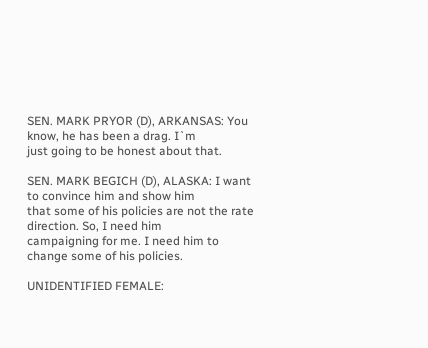SEN. MARK PRYOR (D), ARKANSAS: You know, he has been a drag. I`m
just going to be honest about that.

SEN. MARK BEGICH (D), ALASKA: I want to convince him and show him
that some of his policies are not the rate direction. So, I need him
campaigning for me. I need him to change some of his policies.

UNIDENTIFIED FEMALE: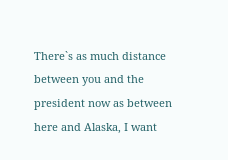There`s as much distance between you and the
president now as between here and Alaska, I want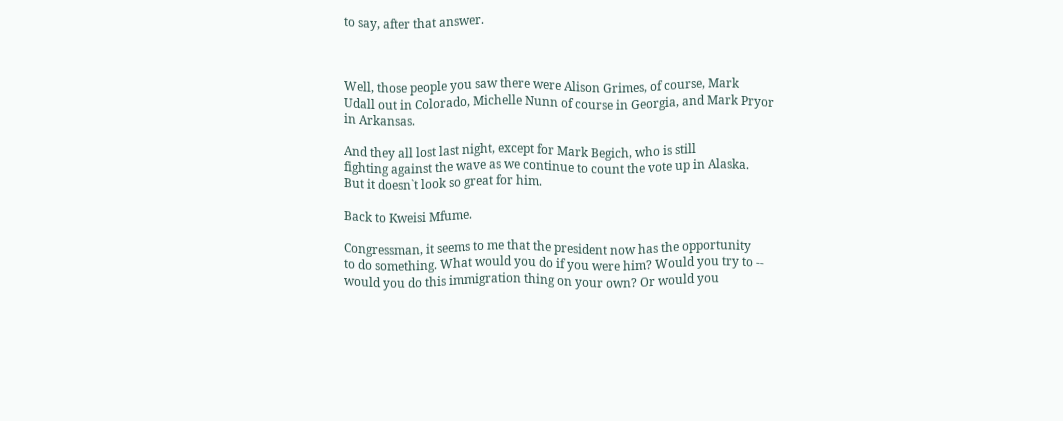to say, after that answer.



Well, those people you saw there were Alison Grimes, of course, Mark
Udall out in Colorado, Michelle Nunn of course in Georgia, and Mark Pryor
in Arkansas.

And they all lost last night, except for Mark Begich, who is still
fighting against the wave as we continue to count the vote up in Alaska.
But it doesn`t look so great for him.

Back to Kweisi Mfume.

Congressman, it seems to me that the president now has the opportunity
to do something. What would you do if you were him? Would you try to --
would you do this immigration thing on your own? Or would you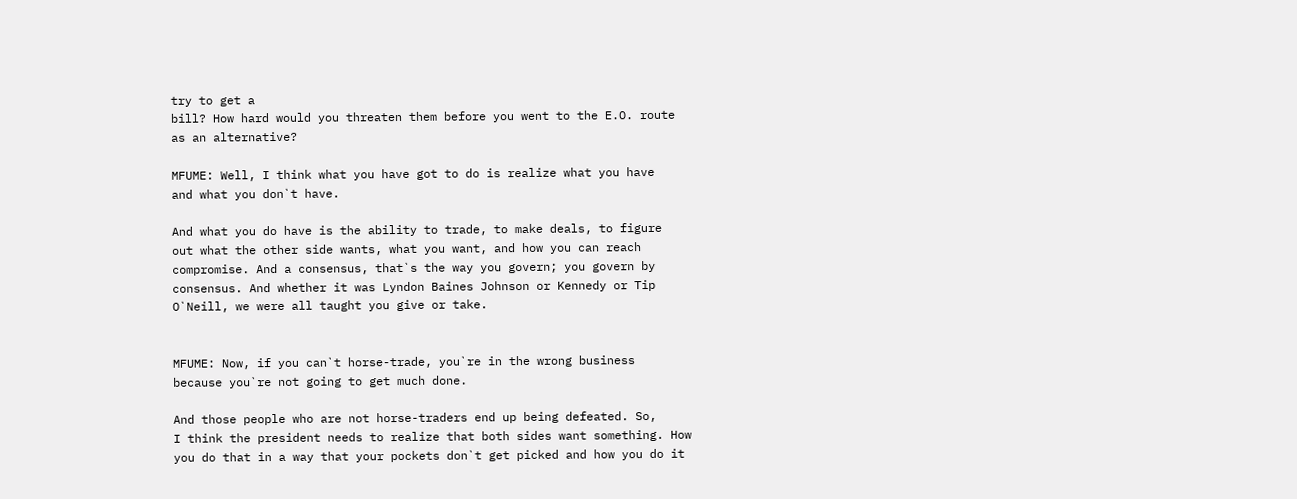try to get a
bill? How hard would you threaten them before you went to the E.O. route
as an alternative?

MFUME: Well, I think what you have got to do is realize what you have
and what you don`t have.

And what you do have is the ability to trade, to make deals, to figure
out what the other side wants, what you want, and how you can reach
compromise. And a consensus, that`s the way you govern; you govern by
consensus. And whether it was Lyndon Baines Johnson or Kennedy or Tip
O`Neill, we were all taught you give or take.


MFUME: Now, if you can`t horse-trade, you`re in the wrong business
because you`re not going to get much done.

And those people who are not horse-traders end up being defeated. So,
I think the president needs to realize that both sides want something. How
you do that in a way that your pockets don`t get picked and how you do it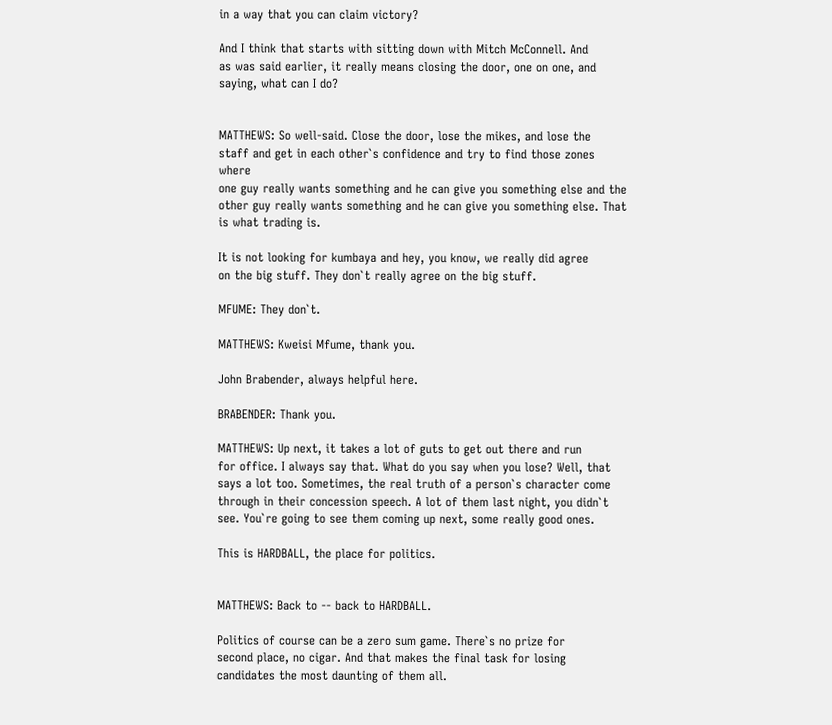in a way that you can claim victory?

And I think that starts with sitting down with Mitch McConnell. And
as was said earlier, it really means closing the door, one on one, and
saying, what can I do?


MATTHEWS: So well-said. Close the door, lose the mikes, and lose the
staff and get in each other`s confidence and try to find those zones where
one guy really wants something and he can give you something else and the
other guy really wants something and he can give you something else. That
is what trading is.

It is not looking for kumbaya and hey, you know, we really did agree
on the big stuff. They don`t really agree on the big stuff.

MFUME: They don`t.

MATTHEWS: Kweisi Mfume, thank you.

John Brabender, always helpful here.

BRABENDER: Thank you.

MATTHEWS: Up next, it takes a lot of guts to get out there and run
for office. I always say that. What do you say when you lose? Well, that
says a lot too. Sometimes, the real truth of a person`s character come
through in their concession speech. A lot of them last night, you didn`t
see. You`re going to see them coming up next, some really good ones.

This is HARDBALL, the place for politics.


MATTHEWS: Back to -- back to HARDBALL.

Politics of course can be a zero sum game. There`s no prize for
second place, no cigar. And that makes the final task for losing
candidates the most daunting of them all.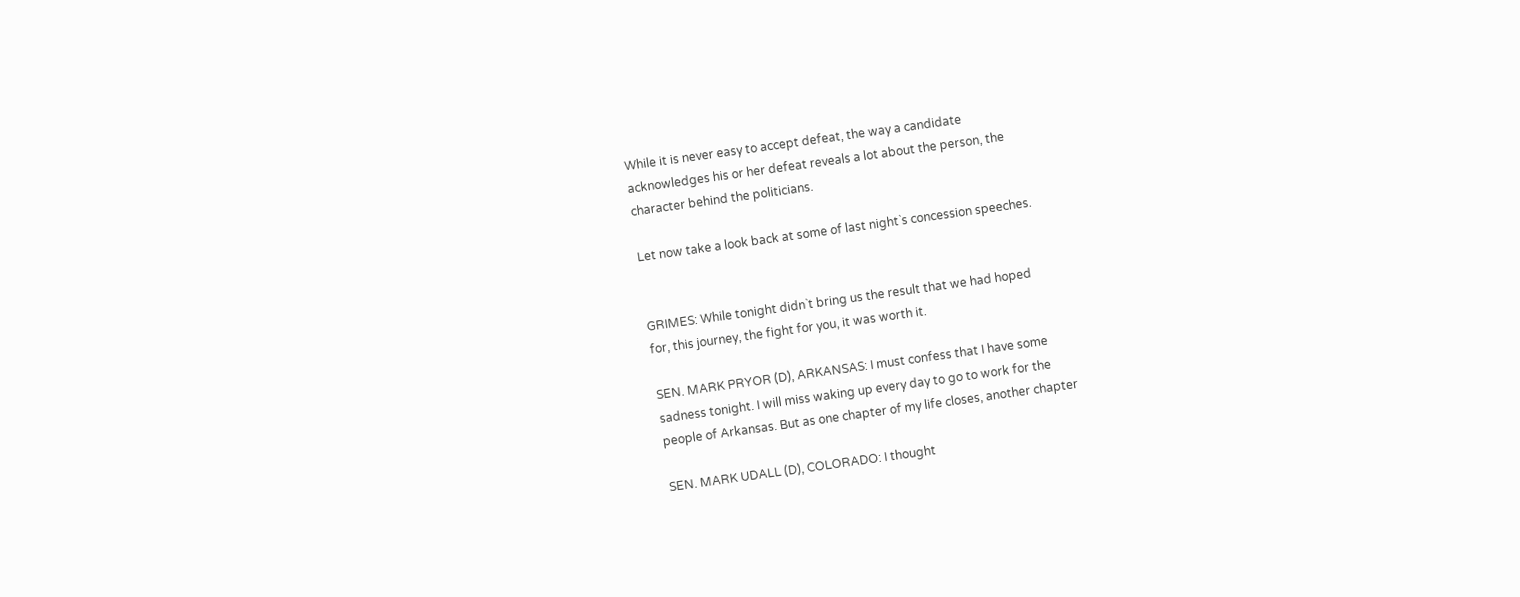While it is never easy to accept defeat, the way a candidate
acknowledges his or her defeat reveals a lot about the person, the
character behind the politicians.

Let now take a look back at some of last night`s concession speeches.


GRIMES: While tonight didn`t bring us the result that we had hoped
for, this journey, the fight for you, it was worth it.

SEN. MARK PRYOR (D), ARKANSAS: I must confess that I have some
sadness tonight. I will miss waking up every day to go to work for the
people of Arkansas. But as one chapter of my life closes, another chapter

SEN. MARK UDALL (D), COLORADO: I thought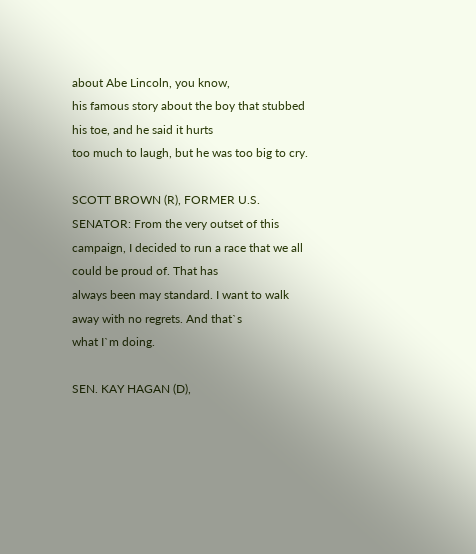about Abe Lincoln, you know,
his famous story about the boy that stubbed his toe, and he said it hurts
too much to laugh, but he was too big to cry.

SCOTT BROWN (R), FORMER U.S. SENATOR: From the very outset of this
campaign, I decided to run a race that we all could be proud of. That has
always been may standard. I want to walk away with no regrets. And that`s
what I`m doing.

SEN. KAY HAGAN (D),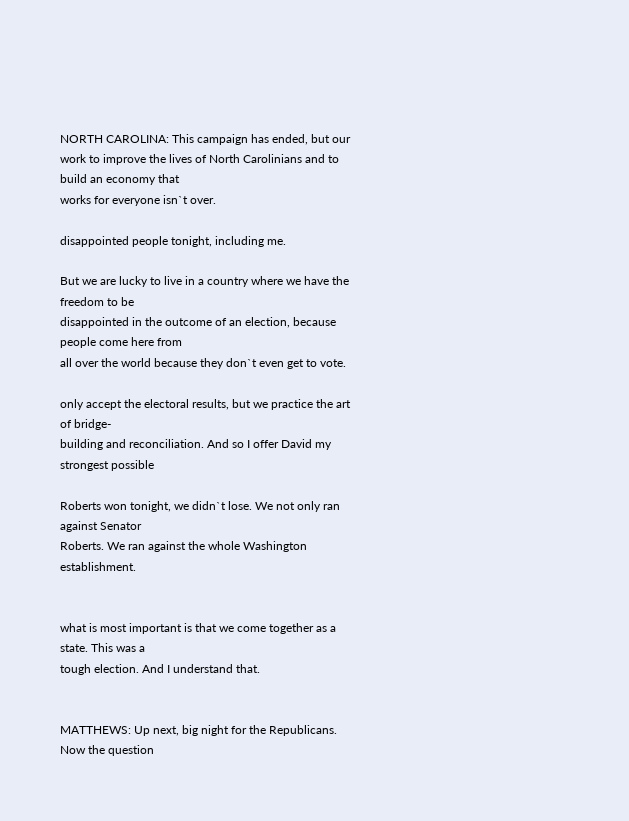NORTH CAROLINA: This campaign has ended, but our
work to improve the lives of North Carolinians and to build an economy that
works for everyone isn`t over.

disappointed people tonight, including me.

But we are lucky to live in a country where we have the freedom to be
disappointed in the outcome of an election, because people come here from
all over the world because they don`t even get to vote.

only accept the electoral results, but we practice the art of bridge-
building and reconciliation. And so I offer David my strongest possible

Roberts won tonight, we didn`t lose. We not only ran against Senator
Roberts. We ran against the whole Washington establishment.


what is most important is that we come together as a state. This was a
tough election. And I understand that.


MATTHEWS: Up next, big night for the Republicans. Now the question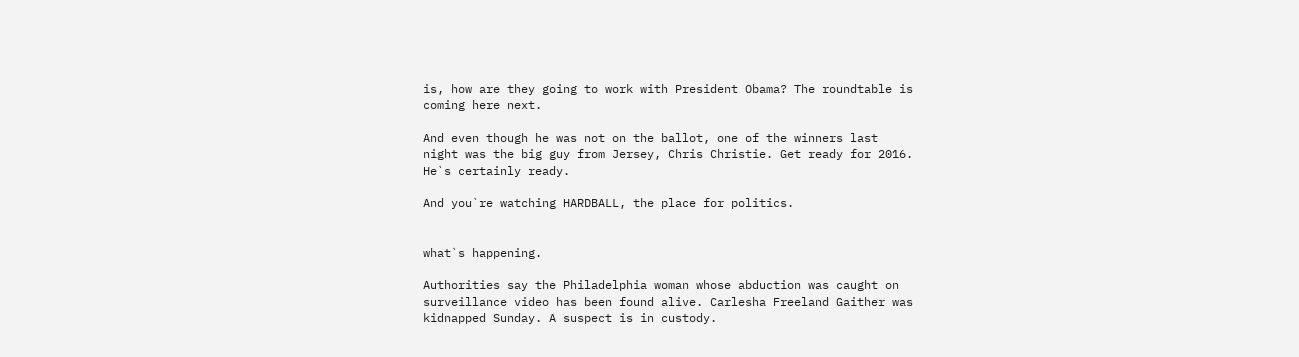is, how are they going to work with President Obama? The roundtable is
coming here next.

And even though he was not on the ballot, one of the winners last
night was the big guy from Jersey, Chris Christie. Get ready for 2016.
He`s certainly ready.

And you`re watching HARDBALL, the place for politics.


what`s happening.

Authorities say the Philadelphia woman whose abduction was caught on
surveillance video has been found alive. Carlesha Freeland Gaither was
kidnapped Sunday. A suspect is in custody.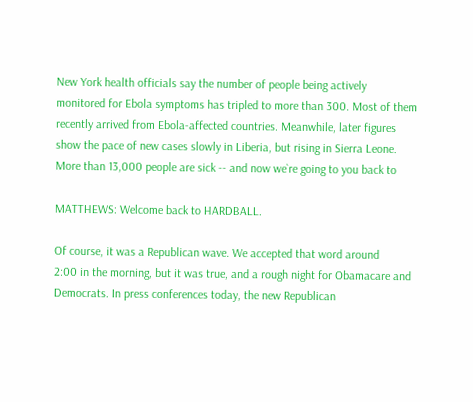New York health officials say the number of people being actively
monitored for Ebola symptoms has tripled to more than 300. Most of them
recently arrived from Ebola-affected countries. Meanwhile, later figures
show the pace of new cases slowly in Liberia, but rising in Sierra Leone.
More than 13,000 people are sick -- and now we`re going to you back to

MATTHEWS: Welcome back to HARDBALL.

Of course, it was a Republican wave. We accepted that word around
2:00 in the morning, but it was true, and a rough night for Obamacare and
Democrats. In press conferences today, the new Republican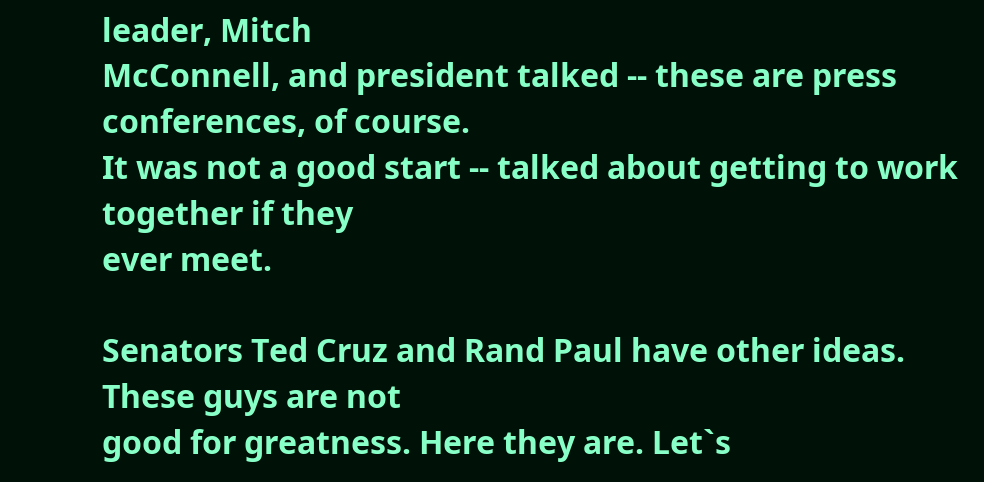leader, Mitch
McConnell, and president talked -- these are press conferences, of course.
It was not a good start -- talked about getting to work together if they
ever meet.

Senators Ted Cruz and Rand Paul have other ideas. These guys are not
good for greatness. Here they are. Let`s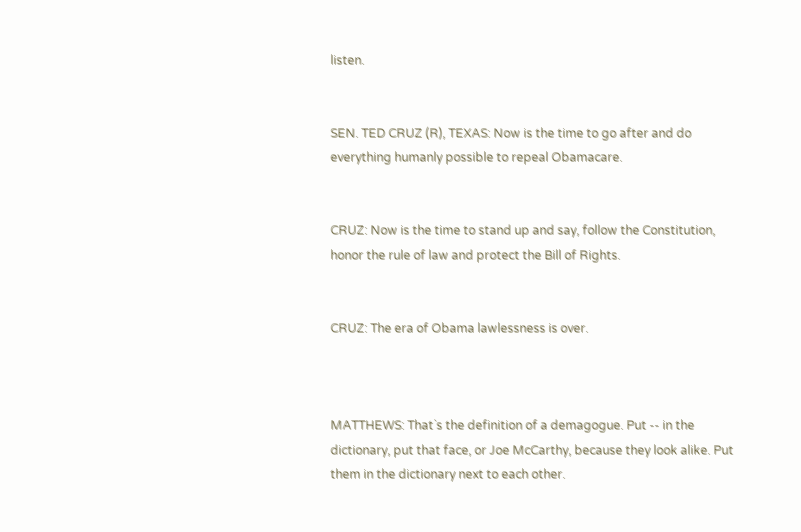listen.


SEN. TED CRUZ (R), TEXAS: Now is the time to go after and do
everything humanly possible to repeal Obamacare.


CRUZ: Now is the time to stand up and say, follow the Constitution,
honor the rule of law and protect the Bill of Rights.


CRUZ: The era of Obama lawlessness is over.



MATTHEWS: That`s the definition of a demagogue. Put -- in the
dictionary, put that face, or Joe McCarthy, because they look alike. Put
them in the dictionary next to each other.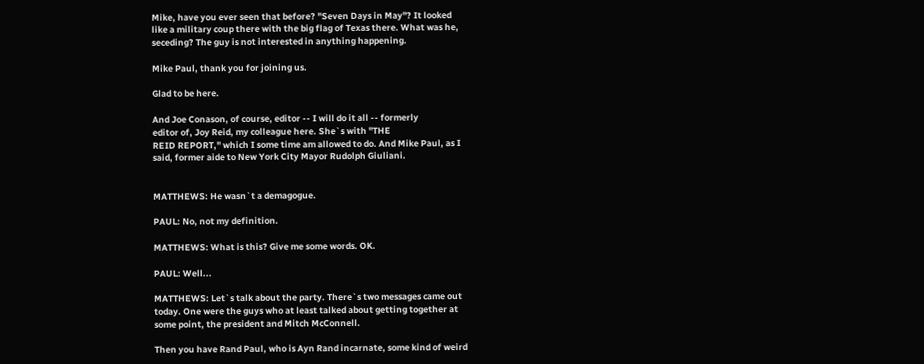Mike, have you ever seen that before? "Seven Days in May"? It looked
like a military coup there with the big flag of Texas there. What was he,
seceding? The guy is not interested in anything happening.

Mike Paul, thank you for joining us.

Glad to be here.

And Joe Conason, of course, editor -- I will do it all -- formerly
editor of, Joy Reid, my colleague here. She`s with "THE
REID REPORT," which I some time am allowed to do. And Mike Paul, as I
said, former aide to New York City Mayor Rudolph Giuliani.


MATTHEWS: He wasn`t a demagogue.

PAUL: No, not my definition.

MATTHEWS: What is this? Give me some words. OK.

PAUL: Well...

MATTHEWS: Let`s talk about the party. There`s two messages came out
today. One were the guys who at least talked about getting together at
some point, the president and Mitch McConnell.

Then you have Rand Paul, who is Ayn Rand incarnate, some kind of weird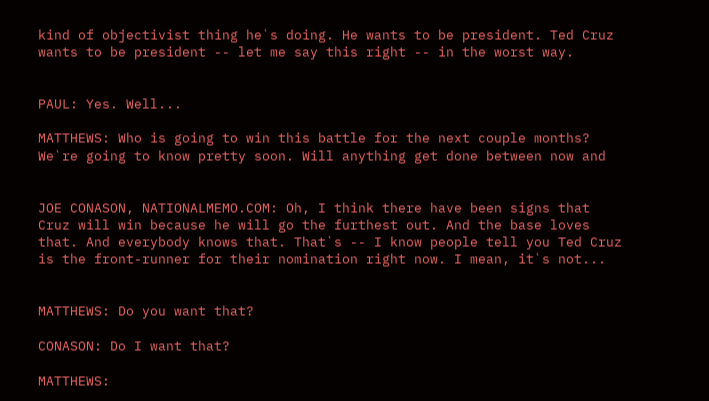kind of objectivist thing he`s doing. He wants to be president. Ted Cruz
wants to be president -- let me say this right -- in the worst way.


PAUL: Yes. Well...

MATTHEWS: Who is going to win this battle for the next couple months?
We`re going to know pretty soon. Will anything get done between now and


JOE CONASON, NATIONALMEMO.COM: Oh, I think there have been signs that
Cruz will win because he will go the furthest out. And the base loves
that. And everybody knows that. That`s -- I know people tell you Ted Cruz
is the front-runner for their nomination right now. I mean, it`s not...


MATTHEWS: Do you want that?

CONASON: Do I want that?

MATTHEWS: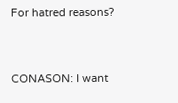For hatred reasons?


CONASON: I want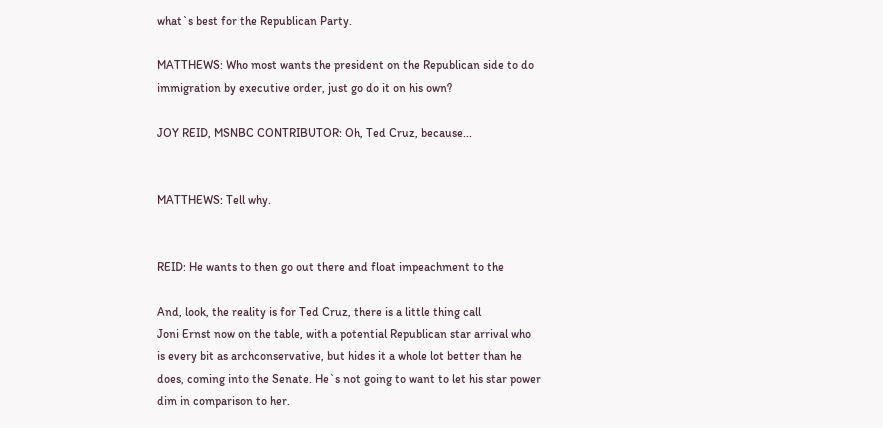what`s best for the Republican Party.

MATTHEWS: Who most wants the president on the Republican side to do
immigration by executive order, just go do it on his own?

JOY REID, MSNBC CONTRIBUTOR: Oh, Ted Cruz, because...


MATTHEWS: Tell why.


REID: He wants to then go out there and float impeachment to the

And, look, the reality is for Ted Cruz, there is a little thing call
Joni Ernst now on the table, with a potential Republican star arrival who
is every bit as archconservative, but hides it a whole lot better than he
does, coming into the Senate. He`s not going to want to let his star power
dim in comparison to her.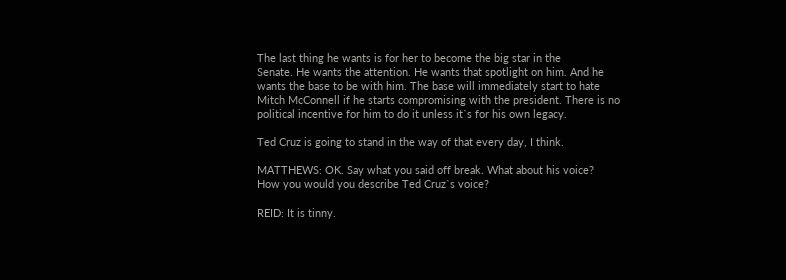The last thing he wants is for her to become the big star in the
Senate. He wants the attention. He wants that spotlight on him. And he
wants the base to be with him. The base will immediately start to hate
Mitch McConnell if he starts compromising with the president. There is no
political incentive for him to do it unless it`s for his own legacy.

Ted Cruz is going to stand in the way of that every day, I think.

MATTHEWS: OK. Say what you said off break. What about his voice?
How you would you describe Ted Cruz`s voice?

REID: It is tinny.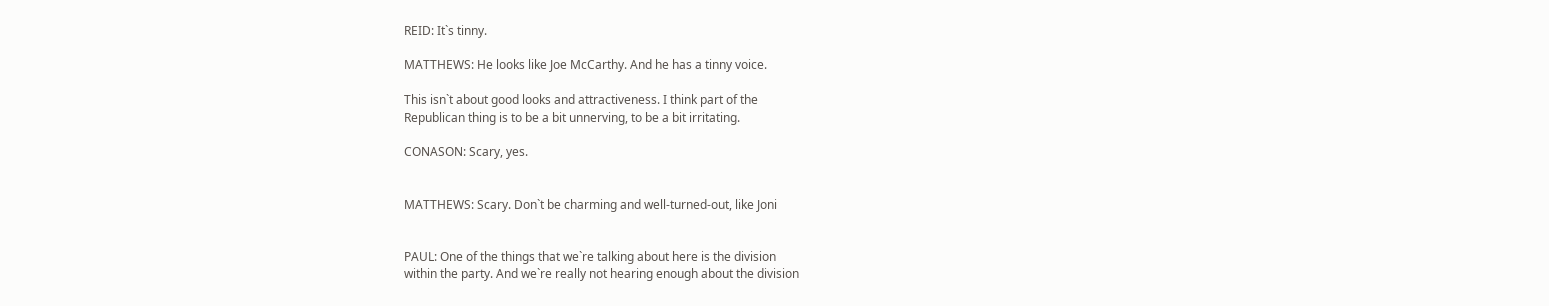REID: It`s tinny.

MATTHEWS: He looks like Joe McCarthy. And he has a tinny voice.

This isn`t about good looks and attractiveness. I think part of the
Republican thing is to be a bit unnerving, to be a bit irritating.

CONASON: Scary, yes.


MATTHEWS: Scary. Don`t be charming and well-turned-out, like Joni


PAUL: One of the things that we`re talking about here is the division
within the party. And we`re really not hearing enough about the division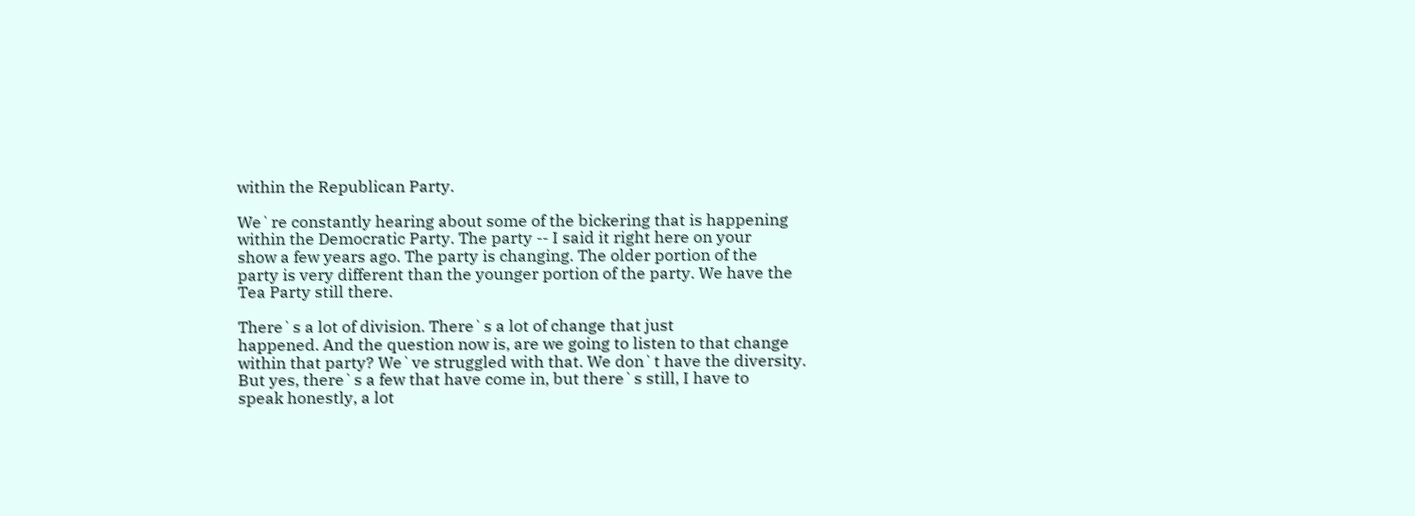within the Republican Party.

We`re constantly hearing about some of the bickering that is happening
within the Democratic Party. The party -- I said it right here on your
show a few years ago. The party is changing. The older portion of the
party is very different than the younger portion of the party. We have the
Tea Party still there.

There`s a lot of division. There`s a lot of change that just
happened. And the question now is, are we going to listen to that change
within that party? We`ve struggled with that. We don`t have the diversity.
But yes, there`s a few that have come in, but there`s still, I have to
speak honestly, a lot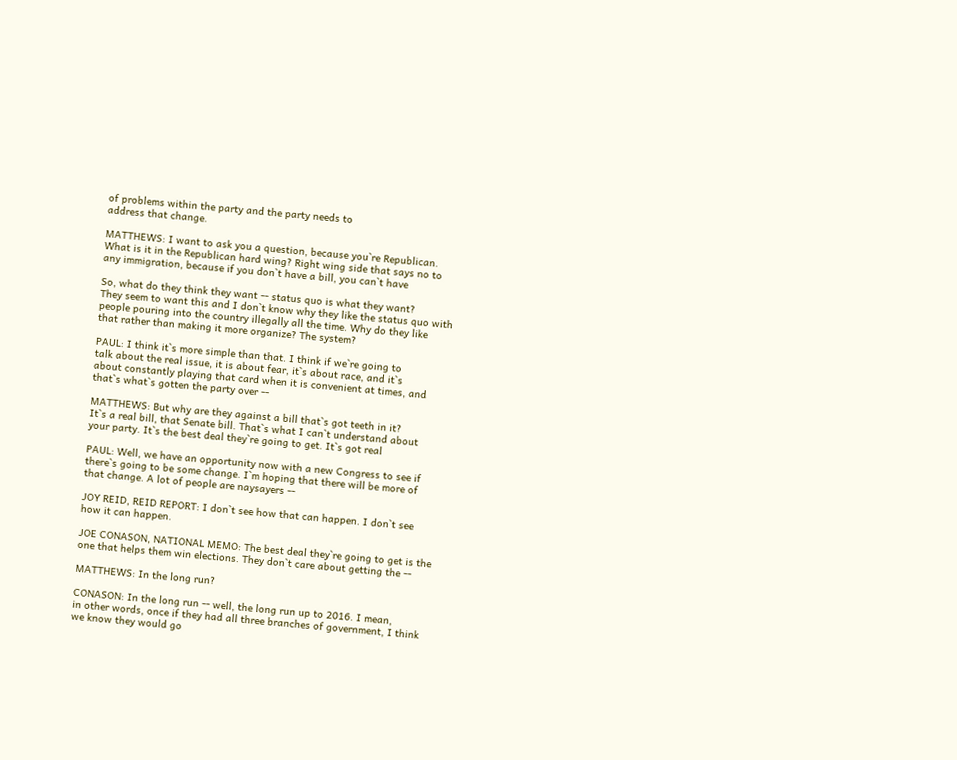of problems within the party and the party needs to
address that change.

MATTHEWS: I want to ask you a question, because you`re Republican.
What is it in the Republican hard wing? Right wing side that says no to
any immigration, because if you don`t have a bill, you can`t have

So, what do they think they want -- status quo is what they want?
They seem to want this and I don`t know why they like the status quo with
people pouring into the country illegally all the time. Why do they like
that rather than making it more organize? The system?

PAUL: I think it`s more simple than that. I think if we`re going to
talk about the real issue, it is about fear, it`s about race, and it`s
about constantly playing that card when it is convenient at times, and
that`s what`s gotten the party over --

MATTHEWS: But why are they against a bill that`s got teeth in it?
It`s a real bill, that Senate bill. That`s what I can`t understand about
your party. It`s the best deal they`re going to get. It`s got real

PAUL: Well, we have an opportunity now with a new Congress to see if
there`s going to be some change. I`m hoping that there will be more of
that change. A lot of people are naysayers --

JOY REID, REID REPORT: I don`t see how that can happen. I don`t see
how it can happen.

JOE CONASON, NATIONAL MEMO: The best deal they`re going to get is the
one that helps them win elections. They don`t care about getting the --

MATTHEWS: In the long run?

CONASON: In the long run -- well, the long run up to 2016. I mean,
in other words, once if they had all three branches of government, I think
we know they would go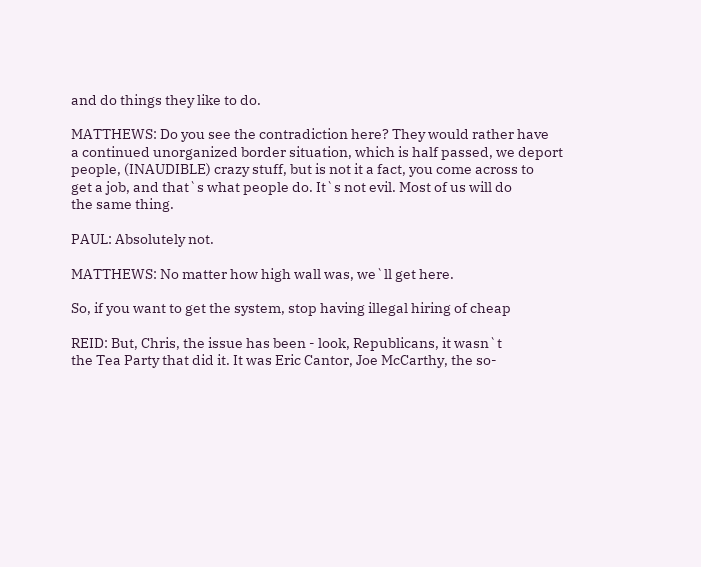and do things they like to do.

MATTHEWS: Do you see the contradiction here? They would rather have
a continued unorganized border situation, which is half passed, we deport
people, (INAUDIBLE) crazy stuff, but is not it a fact, you come across to
get a job, and that`s what people do. It`s not evil. Most of us will do
the same thing.

PAUL: Absolutely not.

MATTHEWS: No matter how high wall was, we`ll get here.

So, if you want to get the system, stop having illegal hiring of cheap

REID: But, Chris, the issue has been - look, Republicans, it wasn`t
the Tea Party that did it. It was Eric Cantor, Joe McCarthy, the so-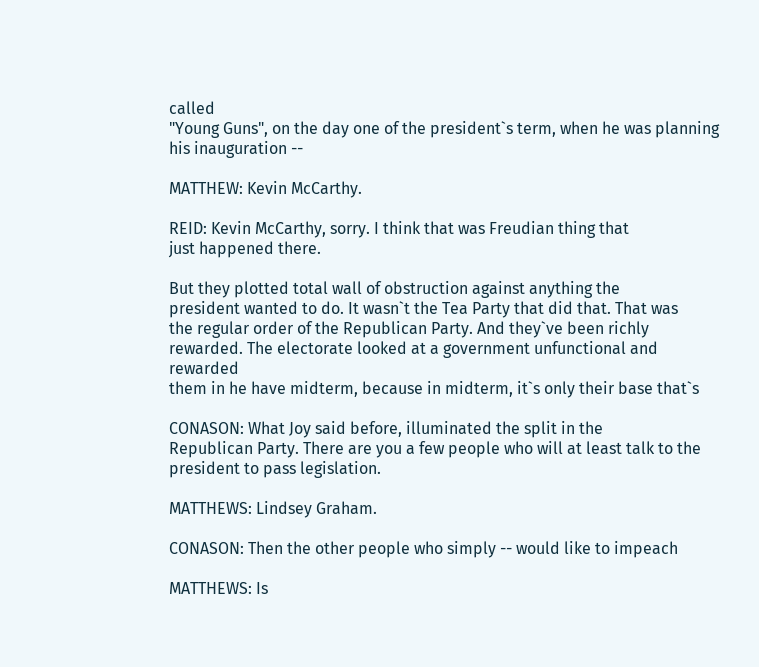called
"Young Guns", on the day one of the president`s term, when he was planning
his inauguration --

MATTHEW: Kevin McCarthy.

REID: Kevin McCarthy, sorry. I think that was Freudian thing that
just happened there.

But they plotted total wall of obstruction against anything the
president wanted to do. It wasn`t the Tea Party that did that. That was
the regular order of the Republican Party. And they`ve been richly
rewarded. The electorate looked at a government unfunctional and rewarded
them in he have midterm, because in midterm, it`s only their base that`s

CONASON: What Joy said before, illuminated the split in the
Republican Party. There are you a few people who will at least talk to the
president to pass legislation.

MATTHEWS: Lindsey Graham.

CONASON: Then the other people who simply -- would like to impeach

MATTHEWS: Is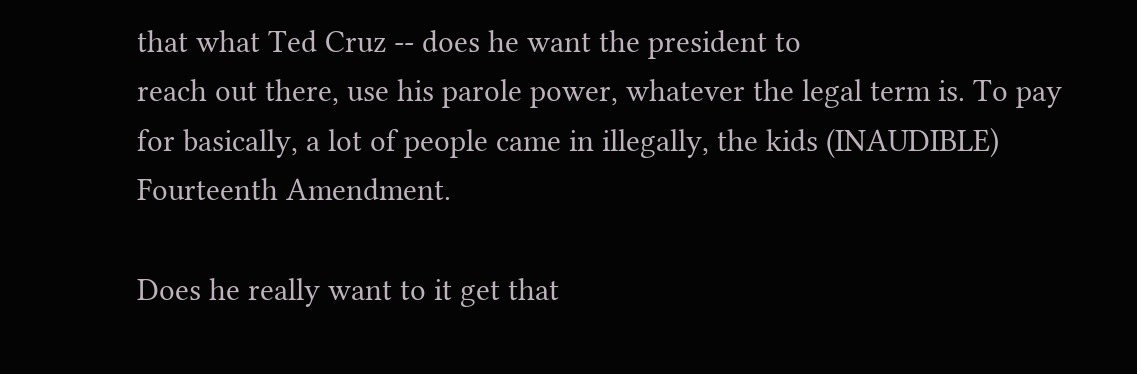that what Ted Cruz -- does he want the president to
reach out there, use his parole power, whatever the legal term is. To pay
for basically, a lot of people came in illegally, the kids (INAUDIBLE)
Fourteenth Amendment.

Does he really want to it get that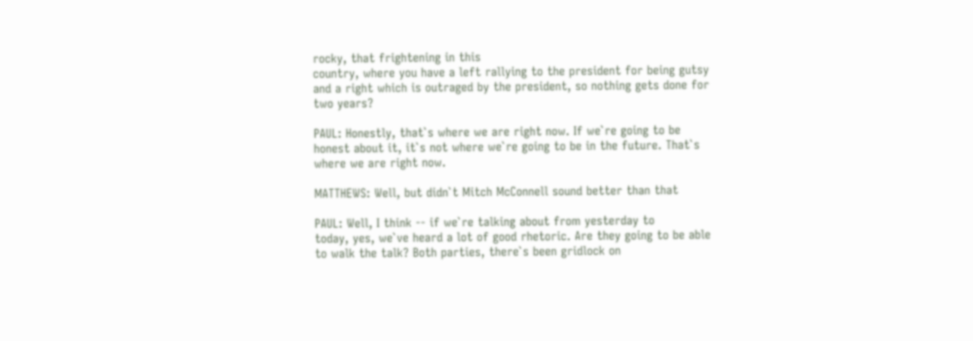rocky, that frightening in this
country, where you have a left rallying to the president for being gutsy
and a right which is outraged by the president, so nothing gets done for
two years?

PAUL: Honestly, that`s where we are right now. If we`re going to be
honest about it, it`s not where we`re going to be in the future. That`s
where we are right now.

MATTHEWS: Well, but didn`t Mitch McConnell sound better than that

PAUL: Well, I think -- if we`re talking about from yesterday to
today, yes, we`ve heard a lot of good rhetoric. Are they going to be able
to walk the talk? Both parties, there`s been gridlock on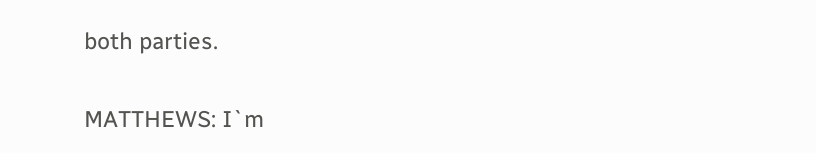both parties.

MATTHEWS: I`m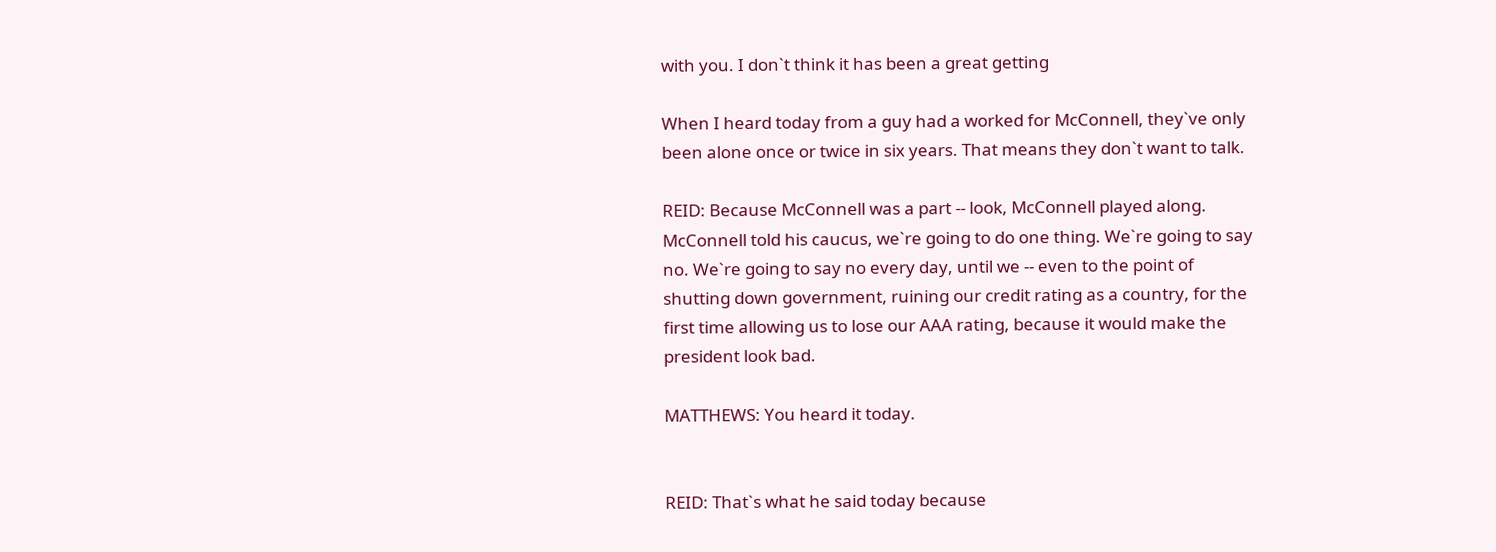with you. I don`t think it has been a great getting

When I heard today from a guy had a worked for McConnell, they`ve only
been alone once or twice in six years. That means they don`t want to talk.

REID: Because McConnell was a part -- look, McConnell played along.
McConnell told his caucus, we`re going to do one thing. We`re going to say
no. We`re going to say no every day, until we -- even to the point of
shutting down government, ruining our credit rating as a country, for the
first time allowing us to lose our AAA rating, because it would make the
president look bad.

MATTHEWS: You heard it today.


REID: That`s what he said today because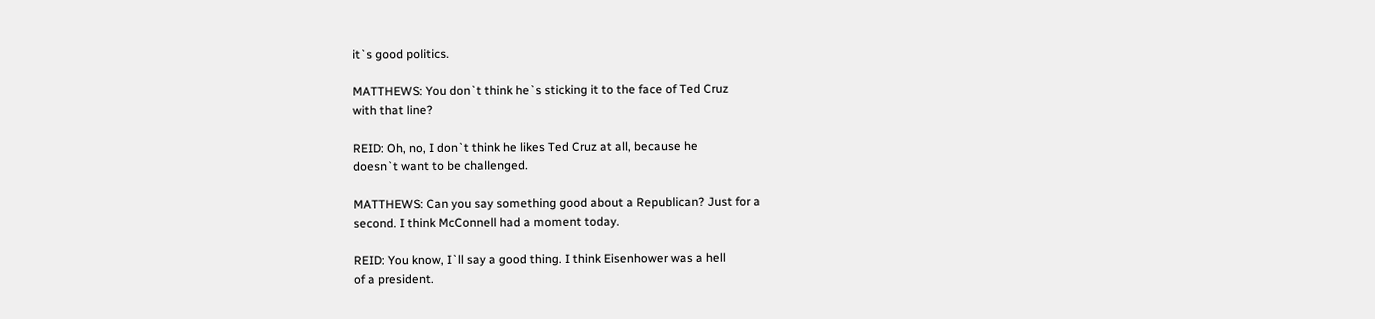it`s good politics.

MATTHEWS: You don`t think he`s sticking it to the face of Ted Cruz
with that line?

REID: Oh, no, I don`t think he likes Ted Cruz at all, because he
doesn`t want to be challenged.

MATTHEWS: Can you say something good about a Republican? Just for a
second. I think McConnell had a moment today.

REID: You know, I`ll say a good thing. I think Eisenhower was a hell
of a president.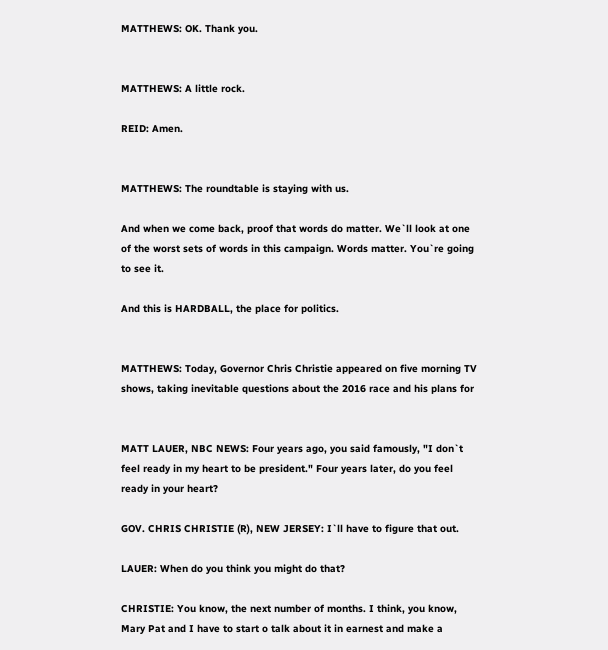MATTHEWS: OK. Thank you.


MATTHEWS: A little rock.

REID: Amen.


MATTHEWS: The roundtable is staying with us.

And when we come back, proof that words do matter. We`ll look at one
of the worst sets of words in this campaign. Words matter. You`re going
to see it.

And this is HARDBALL, the place for politics.


MATTHEWS: Today, Governor Chris Christie appeared on five morning TV
shows, taking inevitable questions about the 2016 race and his plans for


MATT LAUER, NBC NEWS: Four years ago, you said famously, "I don`t
feel ready in my heart to be president." Four years later, do you feel
ready in your heart?

GOV. CHRIS CHRISTIE (R), NEW JERSEY: I`ll have to figure that out.

LAUER: When do you think you might do that?

CHRISTIE: You know, the next number of months. I think, you know,
Mary Pat and I have to start o talk about it in earnest and make a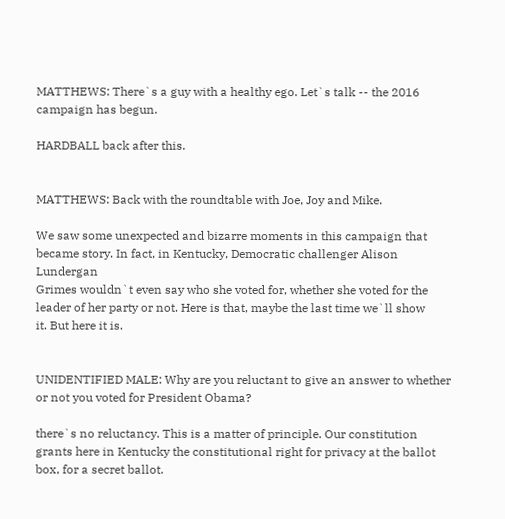MATTHEWS: There`s a guy with a healthy ego. Let`s talk -- the 2016
campaign has begun.

HARDBALL back after this.


MATTHEWS: Back with the roundtable with Joe, Joy and Mike.

We saw some unexpected and bizarre moments in this campaign that
became story. In fact, in Kentucky, Democratic challenger Alison Lundergan
Grimes wouldn`t even say who she voted for, whether she voted for the
leader of her party or not. Here is that, maybe the last time we`ll show
it. But here it is.


UNIDENTIFIED MALE: Why are you reluctant to give an answer to whether
or not you voted for President Obama?

there`s no reluctancy. This is a matter of principle. Our constitution
grants here in Kentucky the constitutional right for privacy at the ballot
box, for a secret ballot.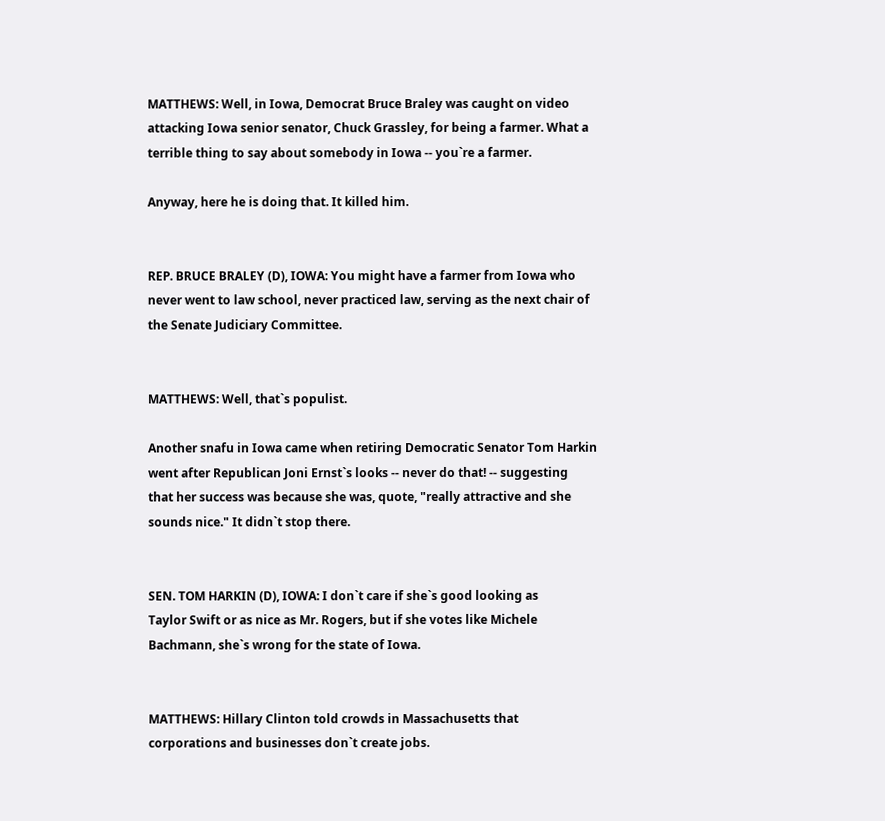MATTHEWS: Well, in Iowa, Democrat Bruce Braley was caught on video
attacking Iowa senior senator, Chuck Grassley, for being a farmer. What a
terrible thing to say about somebody in Iowa -- you`re a farmer.

Anyway, here he is doing that. It killed him.


REP. BRUCE BRALEY (D), IOWA: You might have a farmer from Iowa who
never went to law school, never practiced law, serving as the next chair of
the Senate Judiciary Committee.


MATTHEWS: Well, that`s populist.

Another snafu in Iowa came when retiring Democratic Senator Tom Harkin
went after Republican Joni Ernst`s looks -- never do that! -- suggesting
that her success was because she was, quote, "really attractive and she
sounds nice." It didn`t stop there.


SEN. TOM HARKIN (D), IOWA: I don`t care if she`s good looking as
Taylor Swift or as nice as Mr. Rogers, but if she votes like Michele
Bachmann, she`s wrong for the state of Iowa.


MATTHEWS: Hillary Clinton told crowds in Massachusetts that
corporations and businesses don`t create jobs.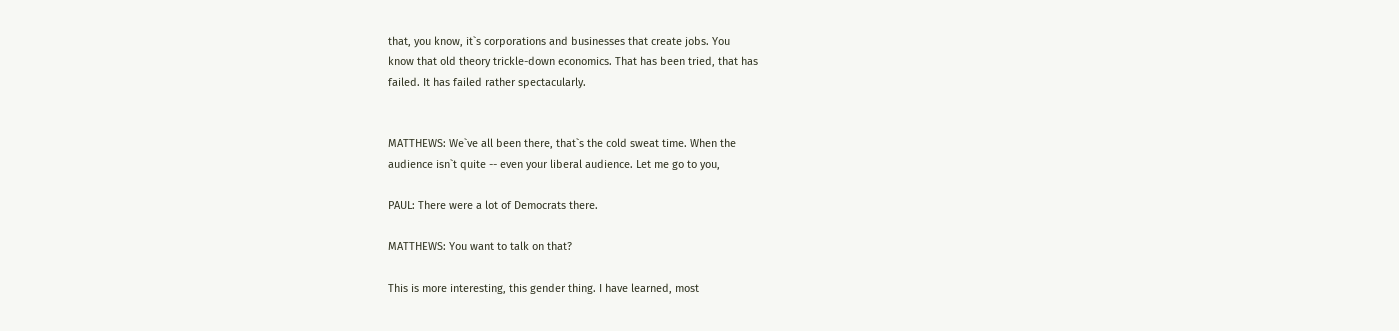that, you know, it`s corporations and businesses that create jobs. You
know that old theory trickle-down economics. That has been tried, that has
failed. It has failed rather spectacularly.


MATTHEWS: We`ve all been there, that`s the cold sweat time. When the
audience isn`t quite -- even your liberal audience. Let me go to you,

PAUL: There were a lot of Democrats there.

MATTHEWS: You want to talk on that?

This is more interesting, this gender thing. I have learned, most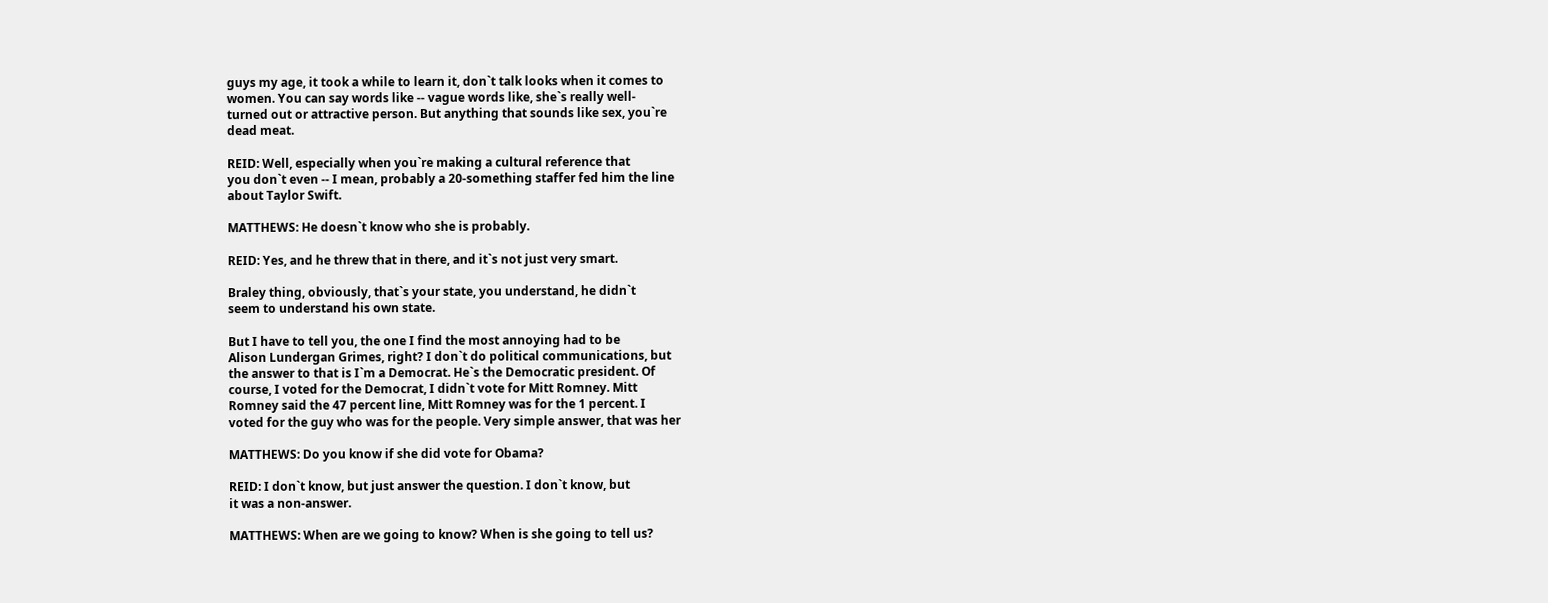guys my age, it took a while to learn it, don`t talk looks when it comes to
women. You can say words like -- vague words like, she`s really well-
turned out or attractive person. But anything that sounds like sex, you`re
dead meat.

REID: Well, especially when you`re making a cultural reference that
you don`t even -- I mean, probably a 20-something staffer fed him the line
about Taylor Swift.

MATTHEWS: He doesn`t know who she is probably.

REID: Yes, and he threw that in there, and it`s not just very smart.

Braley thing, obviously, that`s your state, you understand, he didn`t
seem to understand his own state.

But I have to tell you, the one I find the most annoying had to be
Alison Lundergan Grimes, right? I don`t do political communications, but
the answer to that is I`m a Democrat. He`s the Democratic president. Of
course, I voted for the Democrat, I didn`t vote for Mitt Romney. Mitt
Romney said the 47 percent line, Mitt Romney was for the 1 percent. I
voted for the guy who was for the people. Very simple answer, that was her

MATTHEWS: Do you know if she did vote for Obama?

REID: I don`t know, but just answer the question. I don`t know, but
it was a non-answer.

MATTHEWS: When are we going to know? When is she going to tell us?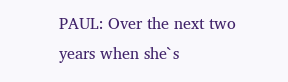PAUL: Over the next two years when she`s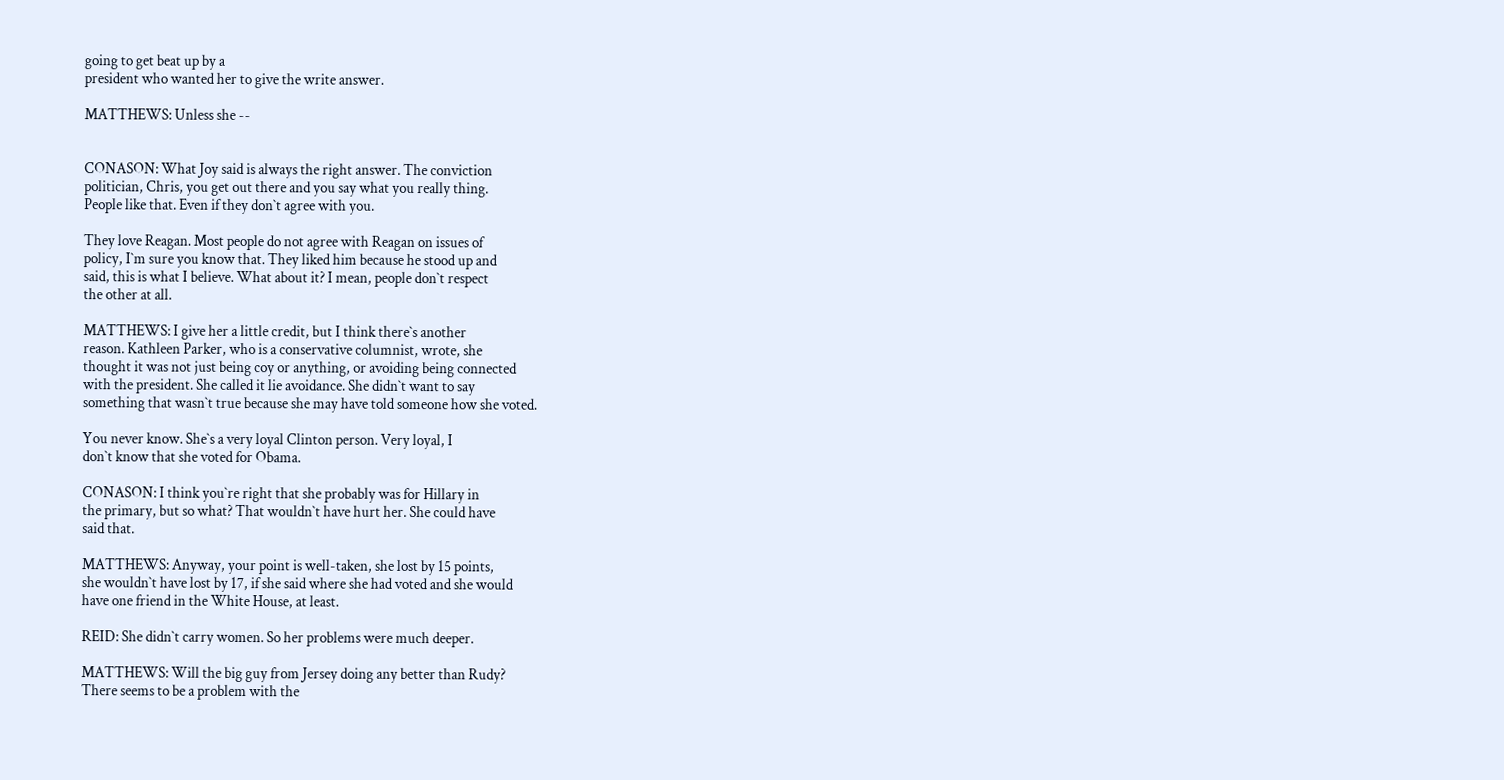going to get beat up by a
president who wanted her to give the write answer.

MATTHEWS: Unless she --


CONASON: What Joy said is always the right answer. The conviction
politician, Chris, you get out there and you say what you really thing.
People like that. Even if they don`t agree with you.

They love Reagan. Most people do not agree with Reagan on issues of
policy, I`m sure you know that. They liked him because he stood up and
said, this is what I believe. What about it? I mean, people don`t respect
the other at all.

MATTHEWS: I give her a little credit, but I think there`s another
reason. Kathleen Parker, who is a conservative columnist, wrote, she
thought it was not just being coy or anything, or avoiding being connected
with the president. She called it lie avoidance. She didn`t want to say
something that wasn`t true because she may have told someone how she voted.

You never know. She`s a very loyal Clinton person. Very loyal, I
don`t know that she voted for Obama.

CONASON: I think you`re right that she probably was for Hillary in
the primary, but so what? That wouldn`t have hurt her. She could have
said that.

MATTHEWS: Anyway, your point is well-taken, she lost by 15 points,
she wouldn`t have lost by 17, if she said where she had voted and she would
have one friend in the White House, at least.

REID: She didn`t carry women. So her problems were much deeper.

MATTHEWS: Will the big guy from Jersey doing any better than Rudy?
There seems to be a problem with the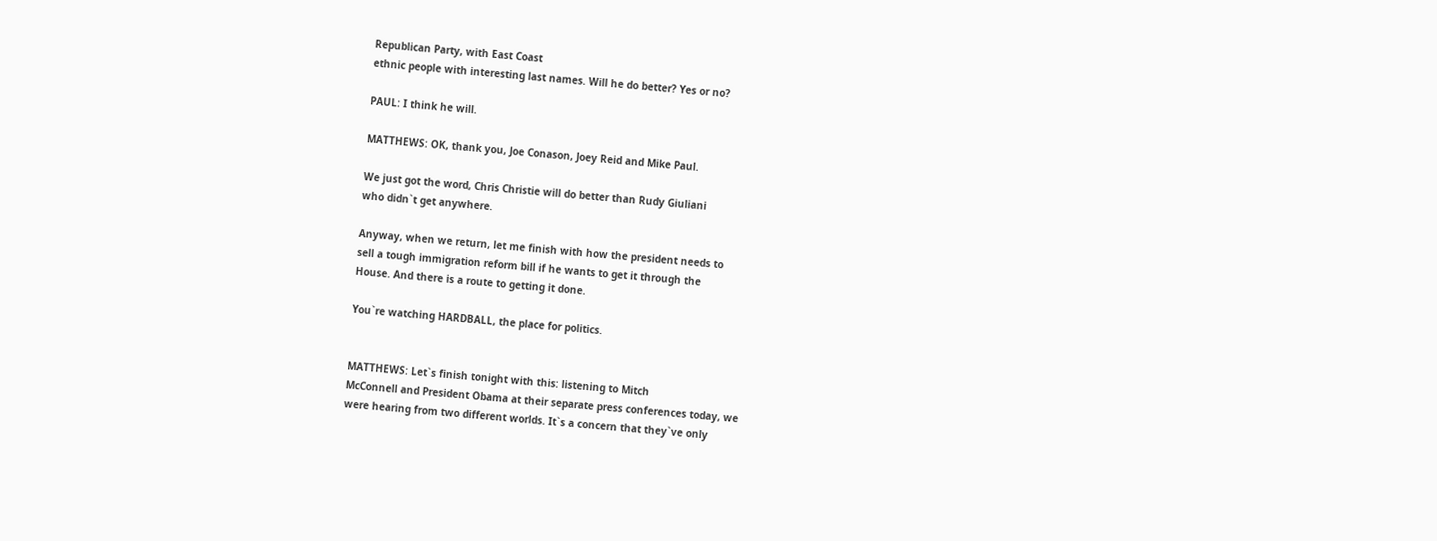Republican Party, with East Coast
ethnic people with interesting last names. Will he do better? Yes or no?

PAUL: I think he will.

MATTHEWS: OK, thank you, Joe Conason, Joey Reid and Mike Paul.

We just got the word, Chris Christie will do better than Rudy Giuliani
who didn`t get anywhere.

Anyway, when we return, let me finish with how the president needs to
sell a tough immigration reform bill if he wants to get it through the
House. And there is a route to getting it done.

You`re watching HARDBALL, the place for politics.


MATTHEWS: Let`s finish tonight with this: listening to Mitch
McConnell and President Obama at their separate press conferences today, we
were hearing from two different worlds. It`s a concern that they`ve only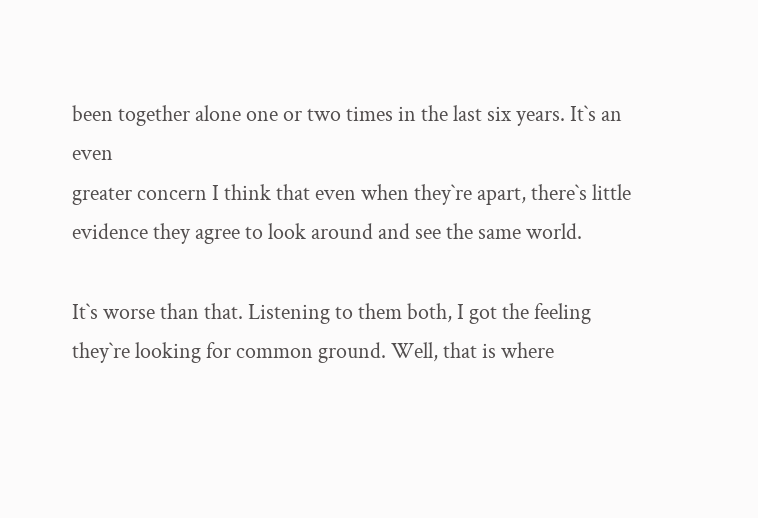been together alone one or two times in the last six years. It`s an even
greater concern I think that even when they`re apart, there`s little
evidence they agree to look around and see the same world.

It`s worse than that. Listening to them both, I got the feeling
they`re looking for common ground. Well, that is where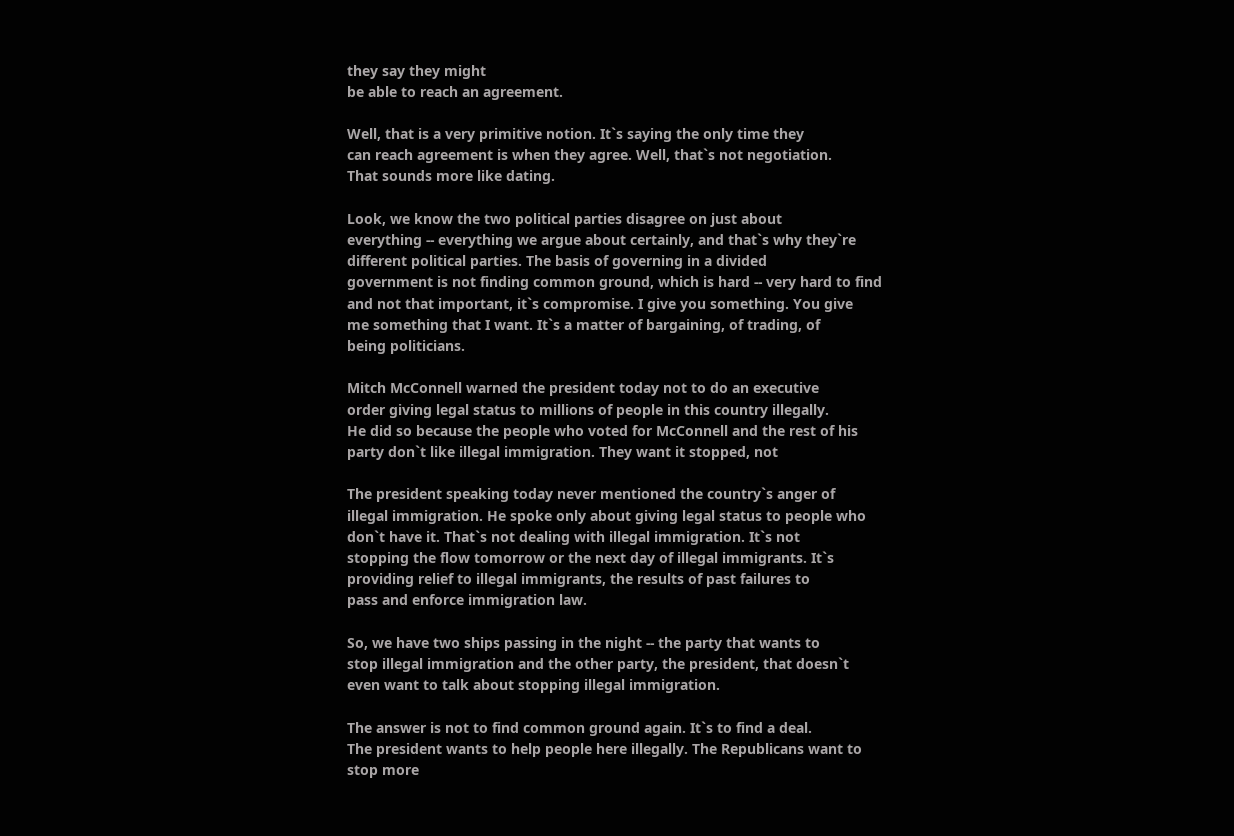they say they might
be able to reach an agreement.

Well, that is a very primitive notion. It`s saying the only time they
can reach agreement is when they agree. Well, that`s not negotiation.
That sounds more like dating.

Look, we know the two political parties disagree on just about
everything -- everything we argue about certainly, and that`s why they`re
different political parties. The basis of governing in a divided
government is not finding common ground, which is hard -- very hard to find
and not that important, it`s compromise. I give you something. You give
me something that I want. It`s a matter of bargaining, of trading, of
being politicians.

Mitch McConnell warned the president today not to do an executive
order giving legal status to millions of people in this country illegally.
He did so because the people who voted for McConnell and the rest of his
party don`t like illegal immigration. They want it stopped, not

The president speaking today never mentioned the country`s anger of
illegal immigration. He spoke only about giving legal status to people who
don`t have it. That`s not dealing with illegal immigration. It`s not
stopping the flow tomorrow or the next day of illegal immigrants. It`s
providing relief to illegal immigrants, the results of past failures to
pass and enforce immigration law.

So, we have two ships passing in the night -- the party that wants to
stop illegal immigration and the other party, the president, that doesn`t
even want to talk about stopping illegal immigration.

The answer is not to find common ground again. It`s to find a deal.
The president wants to help people here illegally. The Republicans want to
stop more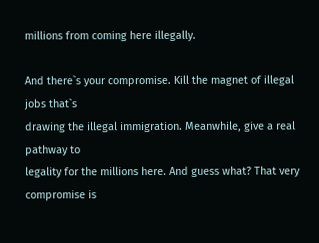millions from coming here illegally.

And there`s your compromise. Kill the magnet of illegal jobs that`s
drawing the illegal immigration. Meanwhile, give a real pathway to
legality for the millions here. And guess what? That very compromise is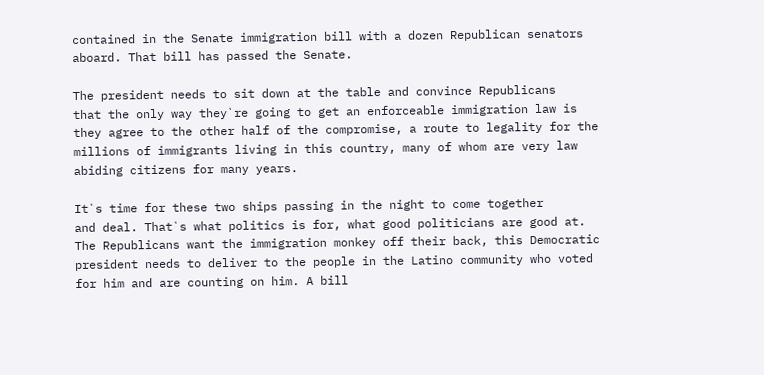contained in the Senate immigration bill with a dozen Republican senators
aboard. That bill has passed the Senate.

The president needs to sit down at the table and convince Republicans
that the only way they`re going to get an enforceable immigration law is
they agree to the other half of the compromise, a route to legality for the
millions of immigrants living in this country, many of whom are very law
abiding citizens for many years.

It`s time for these two ships passing in the night to come together
and deal. That`s what politics is for, what good politicians are good at.
The Republicans want the immigration monkey off their back, this Democratic
president needs to deliver to the people in the Latino community who voted
for him and are counting on him. A bill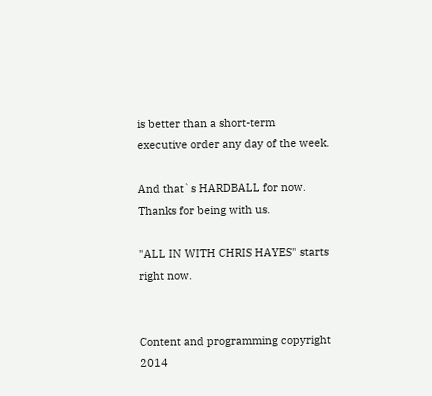is better than a short-term
executive order any day of the week.

And that`s HARDBALL for now. Thanks for being with us.

"ALL IN WITH CHRIS HAYES" starts right now.


Content and programming copyright 2014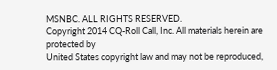MSNBC. ALL RIGHTS RESERVED.
Copyright 2014 CQ-Roll Call, Inc. All materials herein are protected by
United States copyright law and may not be reproduced,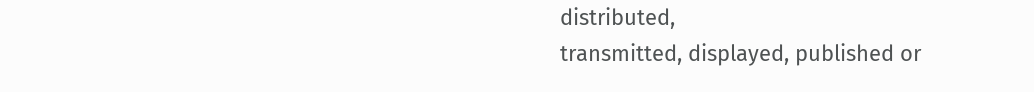distributed,
transmitted, displayed, published or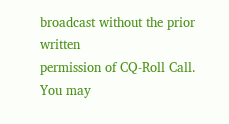broadcast without the prior written
permission of CQ-Roll Call. You may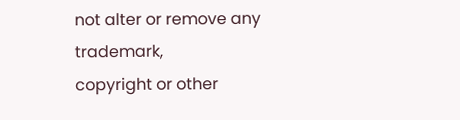not alter or remove any trademark,
copyright or other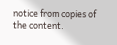notice from copies of the content.